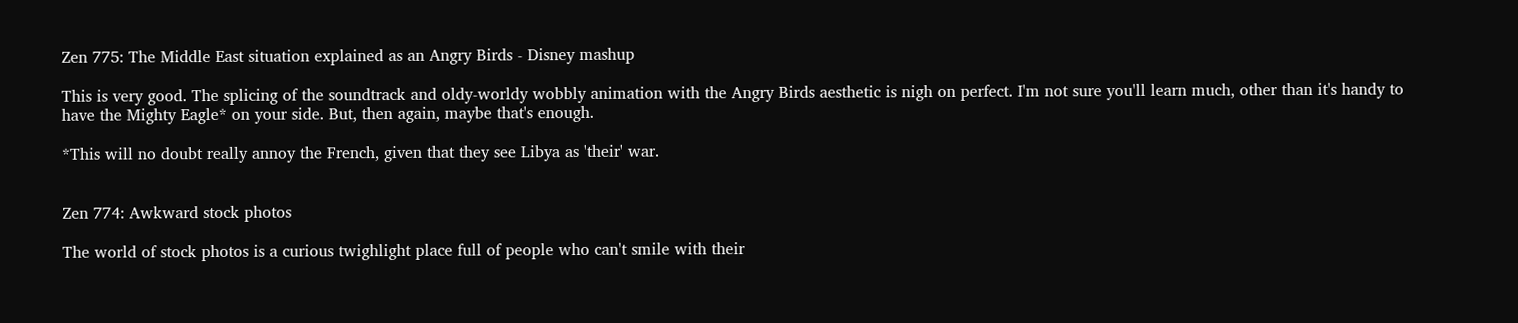Zen 775: The Middle East situation explained as an Angry Birds - Disney mashup

This is very good. The splicing of the soundtrack and oldy-worldy wobbly animation with the Angry Birds aesthetic is nigh on perfect. I'm not sure you'll learn much, other than it's handy to have the Mighty Eagle* on your side. But, then again, maybe that's enough.

*This will no doubt really annoy the French, given that they see Libya as 'their' war.


Zen 774: Awkward stock photos

The world of stock photos is a curious twighlight place full of people who can't smile with their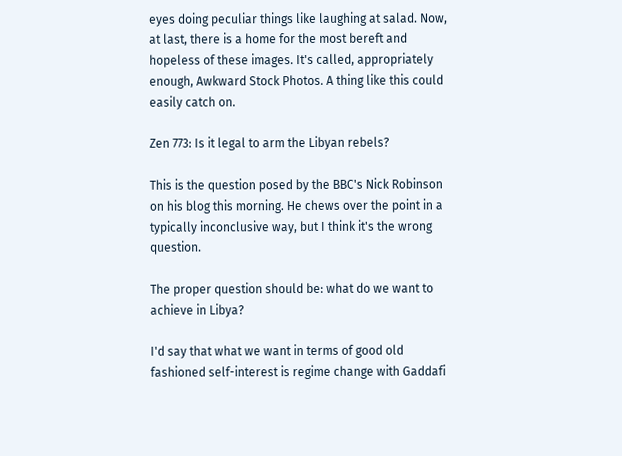eyes doing peculiar things like laughing at salad. Now, at last, there is a home for the most bereft and hopeless of these images. It's called, appropriately enough, Awkward Stock Photos. A thing like this could easily catch on.

Zen 773: Is it legal to arm the Libyan rebels?

This is the question posed by the BBC's Nick Robinson on his blog this morning. He chews over the point in a typically inconclusive way, but I think it's the wrong question.

The proper question should be: what do we want to achieve in Libya?

I'd say that what we want in terms of good old fashioned self-interest is regime change with Gaddafi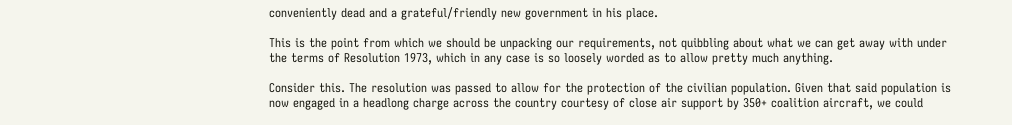conveniently dead and a grateful/friendly new government in his place.

This is the point from which we should be unpacking our requirements, not quibbling about what we can get away with under the terms of Resolution 1973, which in any case is so loosely worded as to allow pretty much anything.

Consider this. The resolution was passed to allow for the protection of the civilian population. Given that said population is now engaged in a headlong charge across the country courtesy of close air support by 350+ coalition aircraft, we could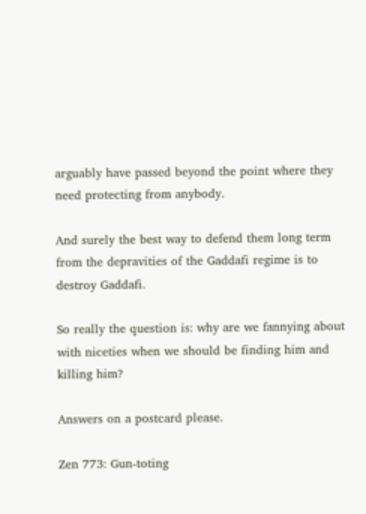arguably have passed beyond the point where they need protecting from anybody.

And surely the best way to defend them long term from the depravities of the Gaddafi regime is to destroy Gaddafi.

So really the question is: why are we fannying about with niceties when we should be finding him and killing him?

Answers on a postcard please.

Zen 773: Gun-toting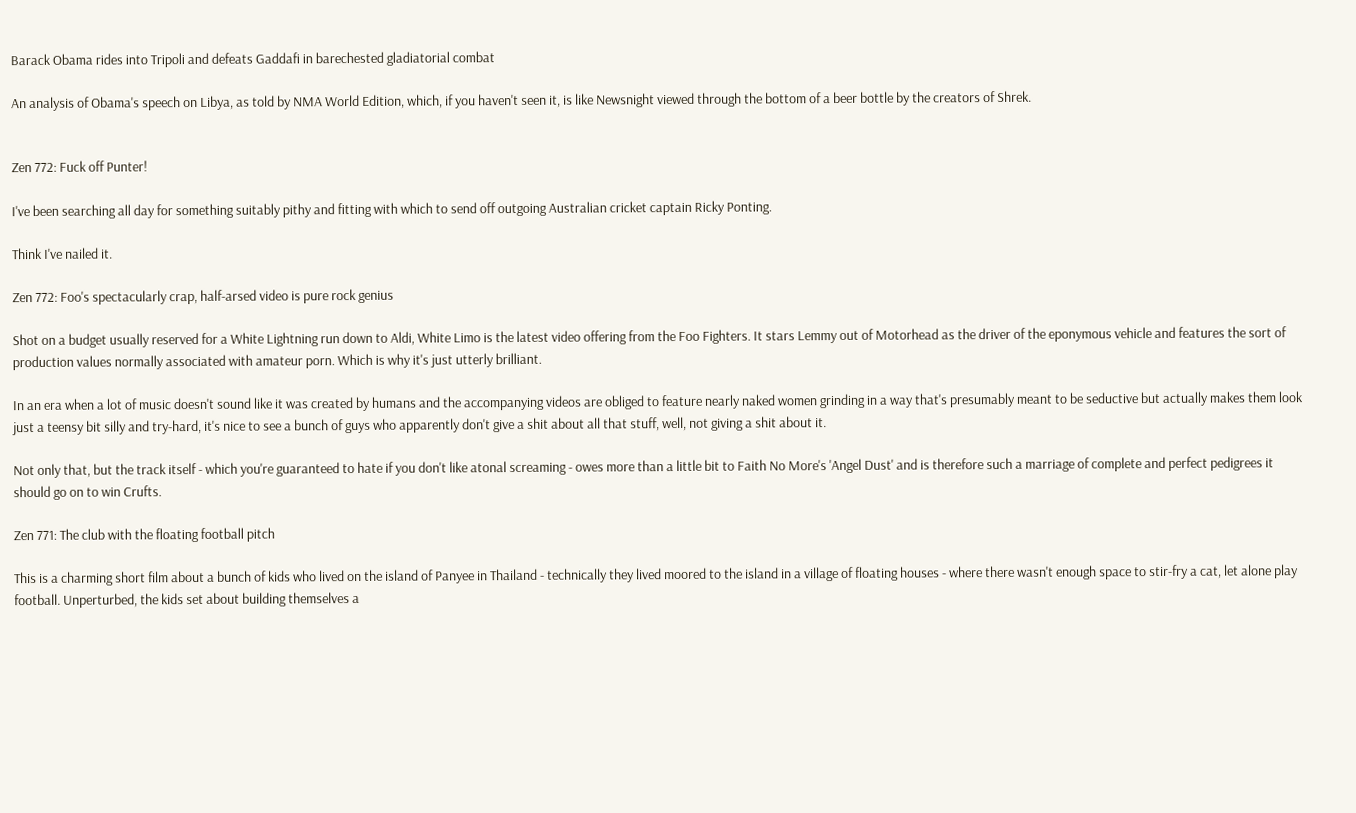Barack Obama rides into Tripoli and defeats Gaddafi in barechested gladiatorial combat

An analysis of Obama's speech on Libya, as told by NMA World Edition, which, if you haven't seen it, is like Newsnight viewed through the bottom of a beer bottle by the creators of Shrek.


Zen 772: Fuck off Punter!

I've been searching all day for something suitably pithy and fitting with which to send off outgoing Australian cricket captain Ricky Ponting.

Think I've nailed it.

Zen 772: Foo's spectacularly crap, half-arsed video is pure rock genius

Shot on a budget usually reserved for a White Lightning run down to Aldi, White Limo is the latest video offering from the Foo Fighters. It stars Lemmy out of Motorhead as the driver of the eponymous vehicle and features the sort of production values normally associated with amateur porn. Which is why it's just utterly brilliant.

In an era when a lot of music doesn't sound like it was created by humans and the accompanying videos are obliged to feature nearly naked women grinding in a way that's presumably meant to be seductive but actually makes them look just a teensy bit silly and try-hard, it's nice to see a bunch of guys who apparently don't give a shit about all that stuff, well, not giving a shit about it.

Not only that, but the track itself - which you're guaranteed to hate if you don't like atonal screaming - owes more than a little bit to Faith No More's 'Angel Dust' and is therefore such a marriage of complete and perfect pedigrees it should go on to win Crufts.

Zen 771: The club with the floating football pitch

This is a charming short film about a bunch of kids who lived on the island of Panyee in Thailand - technically they lived moored to the island in a village of floating houses - where there wasn't enough space to stir-fry a cat, let alone play football. Unperturbed, the kids set about building themselves a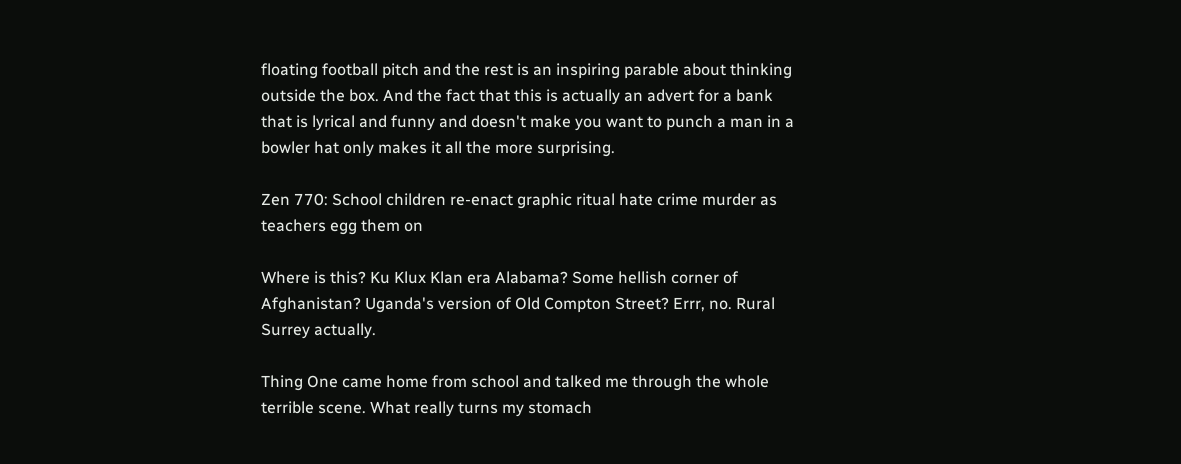floating football pitch and the rest is an inspiring parable about thinking outside the box. And the fact that this is actually an advert for a bank that is lyrical and funny and doesn't make you want to punch a man in a bowler hat only makes it all the more surprising.

Zen 770: School children re-enact graphic ritual hate crime murder as teachers egg them on

Where is this? Ku Klux Klan era Alabama? Some hellish corner of Afghanistan? Uganda's version of Old Compton Street? Errr, no. Rural Surrey actually.

Thing One came home from school and talked me through the whole terrible scene. What really turns my stomach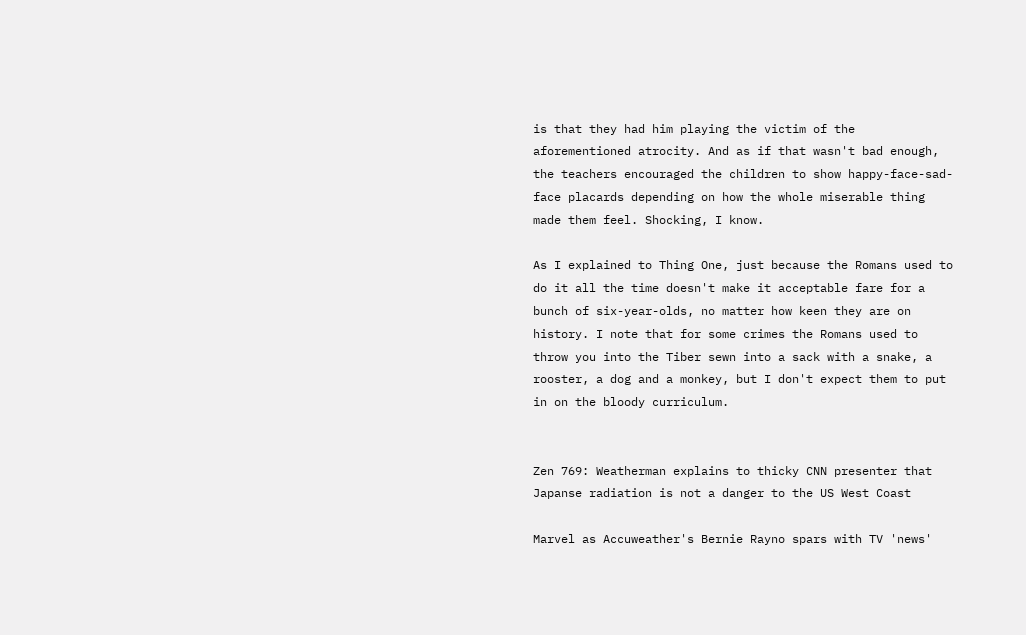is that they had him playing the victim of the aforementioned atrocity. And as if that wasn't bad enough, the teachers encouraged the children to show happy-face-sad-face placards depending on how the whole miserable thing made them feel. Shocking, I know.

As I explained to Thing One, just because the Romans used to do it all the time doesn't make it acceptable fare for a bunch of six-year-olds, no matter how keen they are on history. I note that for some crimes the Romans used to throw you into the Tiber sewn into a sack with a snake, a rooster, a dog and a monkey, but I don't expect them to put in on the bloody curriculum.


Zen 769: Weatherman explains to thicky CNN presenter that Japanse radiation is not a danger to the US West Coast

Marvel as Accuweather's Bernie Rayno spars with TV 'news'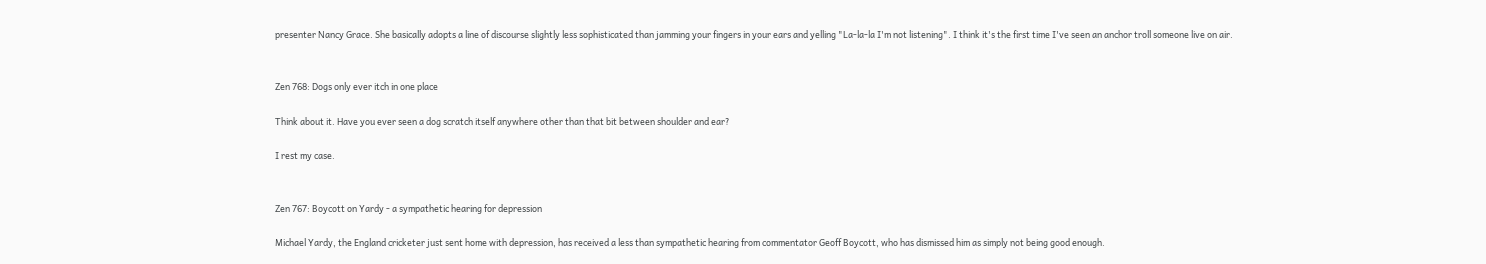presenter Nancy Grace. She basically adopts a line of discourse slightly less sophisticated than jamming your fingers in your ears and yelling "La-la-la I'm not listening". I think it's the first time I've seen an anchor troll someone live on air.


Zen 768: Dogs only ever itch in one place

Think about it. Have you ever seen a dog scratch itself anywhere other than that bit between shoulder and ear?

I rest my case.


Zen 767: Boycott on Yardy - a sympathetic hearing for depression

Michael Yardy, the England cricketer just sent home with depression, has received a less than sympathetic hearing from commentator Geoff Boycott, who has dismissed him as simply not being good enough.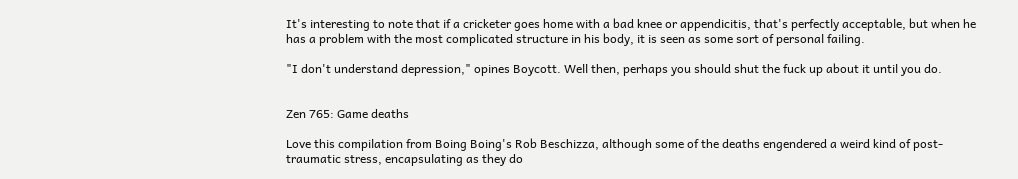It's interesting to note that if a cricketer goes home with a bad knee or appendicitis, that's perfectly acceptable, but when he has a problem with the most complicated structure in his body, it is seen as some sort of personal failing.

"I don't understand depression," opines Boycott. Well then, perhaps you should shut the fuck up about it until you do.


Zen 765: Game deaths

Love this compilation from Boing Boing's Rob Beschizza, although some of the deaths engendered a weird kind of post-traumatic stress, encapsulating as they do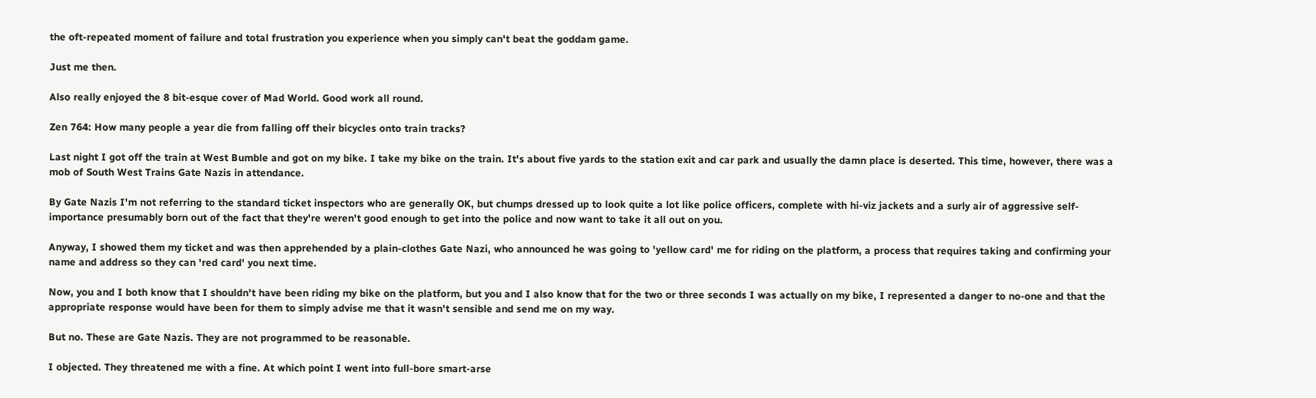the oft-repeated moment of failure and total frustration you experience when you simply can't beat the goddam game.

Just me then.

Also really enjoyed the 8 bit-esque cover of Mad World. Good work all round.

Zen 764: How many people a year die from falling off their bicycles onto train tracks?

Last night I got off the train at West Bumble and got on my bike. I take my bike on the train. It's about five yards to the station exit and car park and usually the damn place is deserted. This time, however, there was a mob of South West Trains Gate Nazis in attendance.

By Gate Nazis I'm not referring to the standard ticket inspectors who are generally OK, but chumps dressed up to look quite a lot like police officers, complete with hi-viz jackets and a surly air of aggressive self-importance presumably born out of the fact that they're weren't good enough to get into the police and now want to take it all out on you.

Anyway, I showed them my ticket and was then apprehended by a plain-clothes Gate Nazi, who announced he was going to 'yellow card' me for riding on the platform, a process that requires taking and confirming your name and address so they can 'red card' you next time.

Now, you and I both know that I shouldn't have been riding my bike on the platform, but you and I also know that for the two or three seconds I was actually on my bike, I represented a danger to no-one and that the appropriate response would have been for them to simply advise me that it wasn't sensible and send me on my way.

But no. These are Gate Nazis. They are not programmed to be reasonable.

I objected. They threatened me with a fine. At which point I went into full-bore smart-arse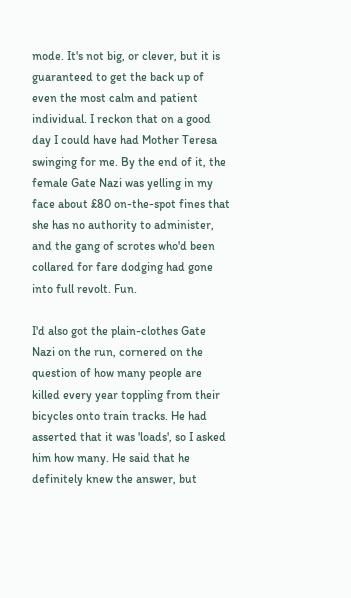mode. It's not big, or clever, but it is guaranteed to get the back up of even the most calm and patient individual. I reckon that on a good day I could have had Mother Teresa swinging for me. By the end of it, the female Gate Nazi was yelling in my face about £80 on-the-spot fines that she has no authority to administer, and the gang of scrotes who'd been collared for fare dodging had gone into full revolt. Fun.

I'd also got the plain-clothes Gate Nazi on the run, cornered on the question of how many people are killed every year toppling from their bicycles onto train tracks. He had asserted that it was 'loads', so I asked him how many. He said that he definitely knew the answer, but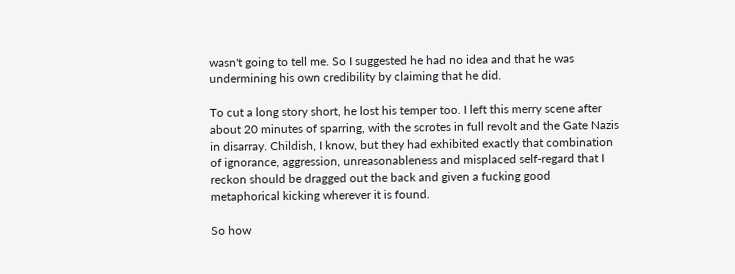wasn't going to tell me. So I suggested he had no idea and that he was undermining his own credibility by claiming that he did.

To cut a long story short, he lost his temper too. I left this merry scene after about 20 minutes of sparring, with the scrotes in full revolt and the Gate Nazis in disarray. Childish, I know, but they had exhibited exactly that combination of ignorance, aggression, unreasonableness and misplaced self-regard that I reckon should be dragged out the back and given a fucking good metaphorical kicking wherever it is found.

So how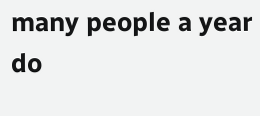many people a year do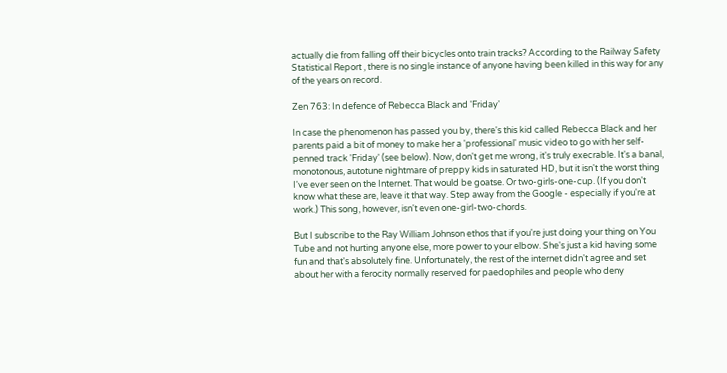actually die from falling off their bicycles onto train tracks? According to the Railway Safety Statistical Report , there is no single instance of anyone having been killed in this way for any of the years on record.

Zen 763: In defence of Rebecca Black and 'Friday'

In case the phenomenon has passed you by, there's this kid called Rebecca Black and her parents paid a bit of money to make her a 'professional' music video to go with her self-penned track 'Friday' (see below). Now, don't get me wrong, it's truly execrable. It's a banal, monotonous, autotune nightmare of preppy kids in saturated HD, but it isn't the worst thing I've ever seen on the Internet. That would be goatse. Or two-girls-one-cup. (If you don't know what these are, leave it that way. Step away from the Google - especially if you're at work.) This song, however, isn't even one-girl-two-chords.

But I subscribe to the Ray William Johnson ethos that if you're just doing your thing on You Tube and not hurting anyone else, more power to your elbow. She's just a kid having some fun and that's absolutely fine. Unfortunately, the rest of the internet didn't agree and set about her with a ferocity normally reserved for paedophiles and people who deny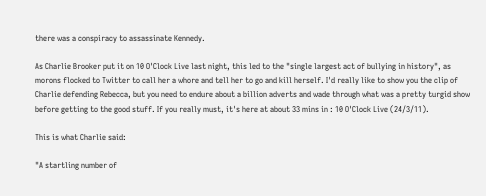there was a conspiracy to assassinate Kennedy.

As Charlie Brooker put it on 10 O'Clock Live last night, this led to the "single largest act of bullying in history", as morons flocked to Twitter to call her a whore and tell her to go and kill herself. I'd really like to show you the clip of Charlie defending Rebecca, but you need to endure about a billion adverts and wade through what was a pretty turgid show before getting to the good stuff. If you really must, it's here at about 33 mins in : 10 O'Clock Live (24/3/11).

This is what Charlie said:

"A startling number of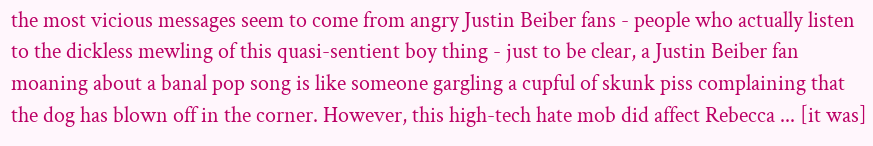the most vicious messages seem to come from angry Justin Beiber fans - people who actually listen to the dickless mewling of this quasi-sentient boy thing - just to be clear, a Justin Beiber fan moaning about a banal pop song is like someone gargling a cupful of skunk piss complaining that the dog has blown off in the corner. However, this high-tech hate mob did affect Rebecca ... [it was]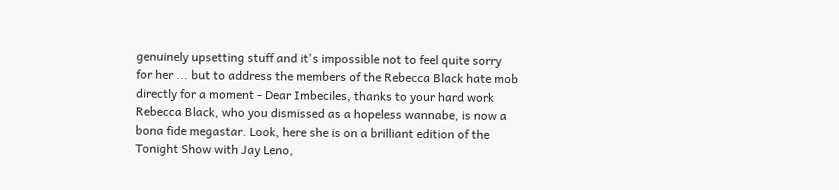genuinely upsetting stuff and it's impossible not to feel quite sorry for her ... but to address the members of the Rebecca Black hate mob directly for a moment - Dear Imbeciles, thanks to your hard work Rebecca Black, who you dismissed as a hopeless wannabe, is now a bona fide megastar. Look, here she is on a brilliant edition of the Tonight Show with Jay Leno,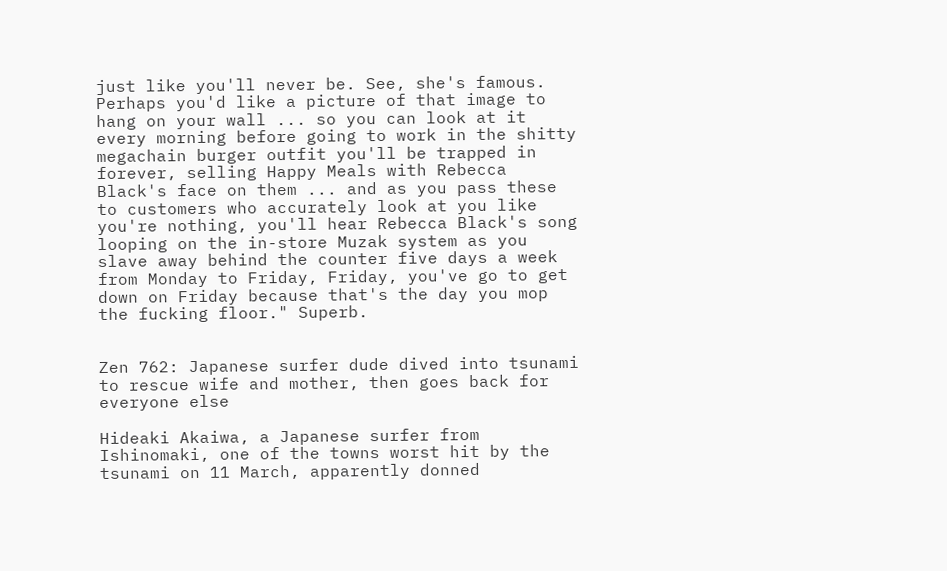just like you'll never be. See, she's famous. Perhaps you'd like a picture of that image to hang on your wall ... so you can look at it every morning before going to work in the shitty megachain burger outfit you'll be trapped in forever, selling Happy Meals with Rebecca Black's face on them ... and as you pass these to customers who accurately look at you like you're nothing, you'll hear Rebecca Black's song looping on the in-store Muzak system as you slave away behind the counter five days a week from Monday to Friday, Friday, you've go to get down on Friday because that's the day you mop the fucking floor." Superb.


Zen 762: Japanese surfer dude dived into tsunami to rescue wife and mother, then goes back for everyone else

Hideaki Akaiwa, a Japanese surfer from Ishinomaki, one of the towns worst hit by the tsunami on 11 March, apparently donned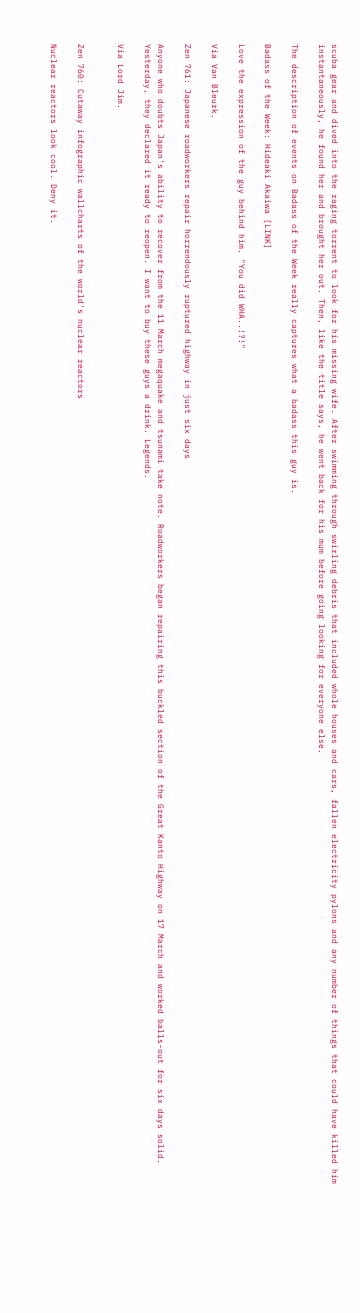scuba gear and dived into the raging torrent to look for his missing wife. After swimming through swirling debris that included whole houses and cars, fallen electricity pylons and any number of things that could have killed him instantaneously, he found her and brought her out. Then, like the title says, he went back for his mum before going looking for everyone else.

The description of events on Badass of the Week really captures what a badass this guy is.

Badass of the Week: Hideaki Akaiwa [LINK]

Love the expression of the guy behind him. "You did WHA..!?!"

Via Van Bleurk.

Zen 761: Japanese roadworkers repair horrendously ruptured highway in just six days

Anyone who doubts Japan's ability to recover from the 11 March megaquake and tsunami take note. Roadworkers began repairing this buckled section of the Great Kanto Highway on 17 March and worked balls-out for six days solid. Yesterday, they declared it ready to reopen. I want to buy these guys a drink. Legends.

Via Lord Jim.


Zen 760: Cutaway infographic wallcharts of the world's nuclear reactors

Nuclear reactors look cool. Deny it.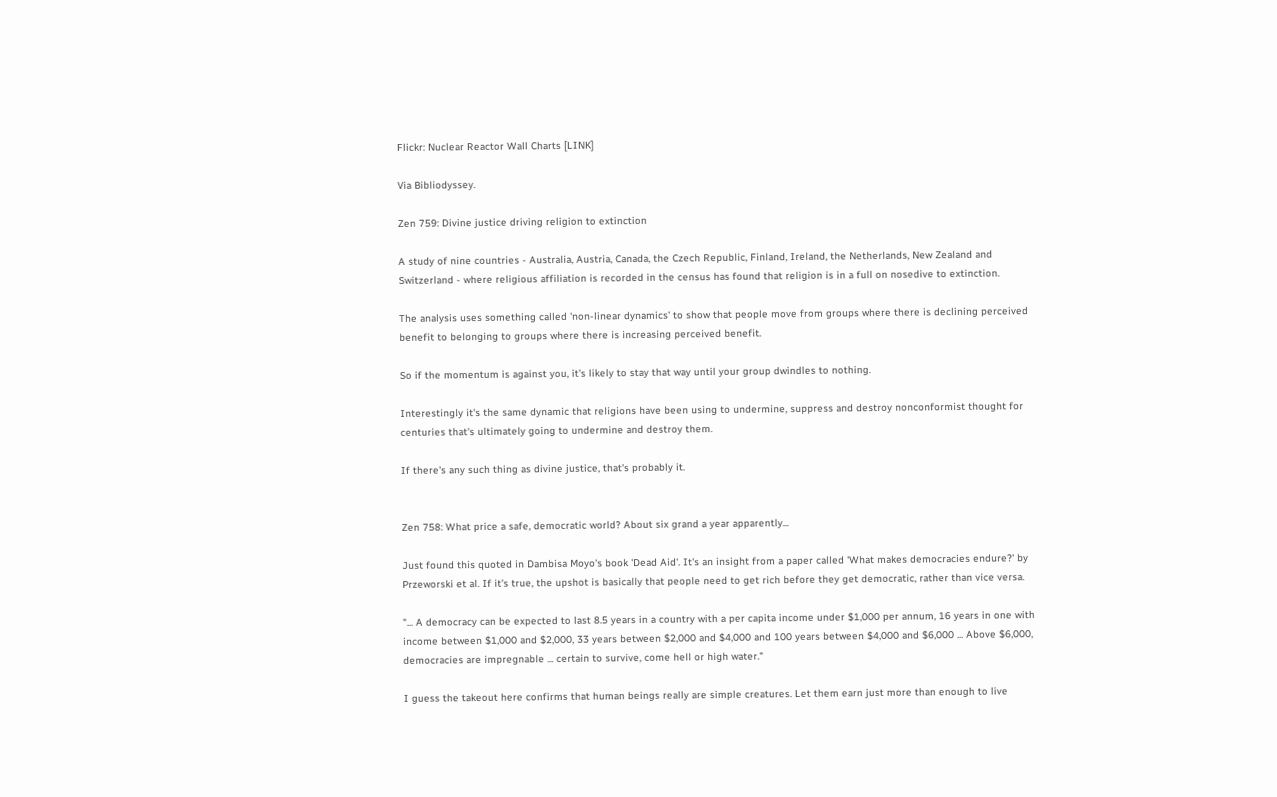Flickr: Nuclear Reactor Wall Charts [LINK]

Via Bibliodyssey.

Zen 759: Divine justice driving religion to extinction

A study of nine countries - Australia, Austria, Canada, the Czech Republic, Finland, Ireland, the Netherlands, New Zealand and Switzerland - where religious affiliation is recorded in the census has found that religion is in a full on nosedive to extinction.

The analysis uses something called 'non-linear dynamics' to show that people move from groups where there is declining perceived benefit to belonging to groups where there is increasing perceived benefit.

So if the momentum is against you, it's likely to stay that way until your group dwindles to nothing.

Interestingly it's the same dynamic that religions have been using to undermine, suppress and destroy nonconformist thought for centuries that's ultimately going to undermine and destroy them.

If there's any such thing as divine justice, that's probably it.


Zen 758: What price a safe, democratic world? About six grand a year apparently...

Just found this quoted in Dambisa Moyo's book 'Dead Aid'. It's an insight from a paper called 'What makes democracies endure?' by Przeworski et al. If it's true, the upshot is basically that people need to get rich before they get democratic, rather than vice versa.

"... A democracy can be expected to last 8.5 years in a country with a per capita income under $1,000 per annum, 16 years in one with income between $1,000 and $2,000, 33 years between $2,000 and $4,000 and 100 years between $4,000 and $6,000 ... Above $6,000, democracies are impregnable ... certain to survive, come hell or high water."

I guess the takeout here confirms that human beings really are simple creatures. Let them earn just more than enough to live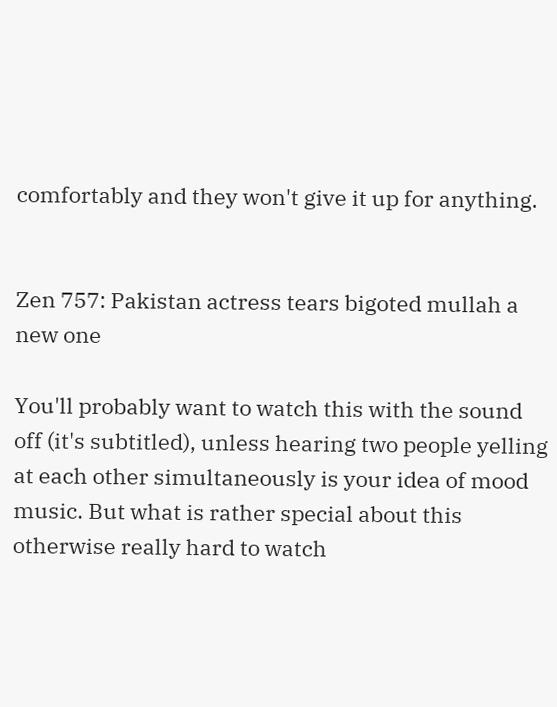comfortably and they won't give it up for anything.


Zen 757: Pakistan actress tears bigoted mullah a new one

You'll probably want to watch this with the sound off (it's subtitled), unless hearing two people yelling at each other simultaneously is your idea of mood music. But what is rather special about this otherwise really hard to watch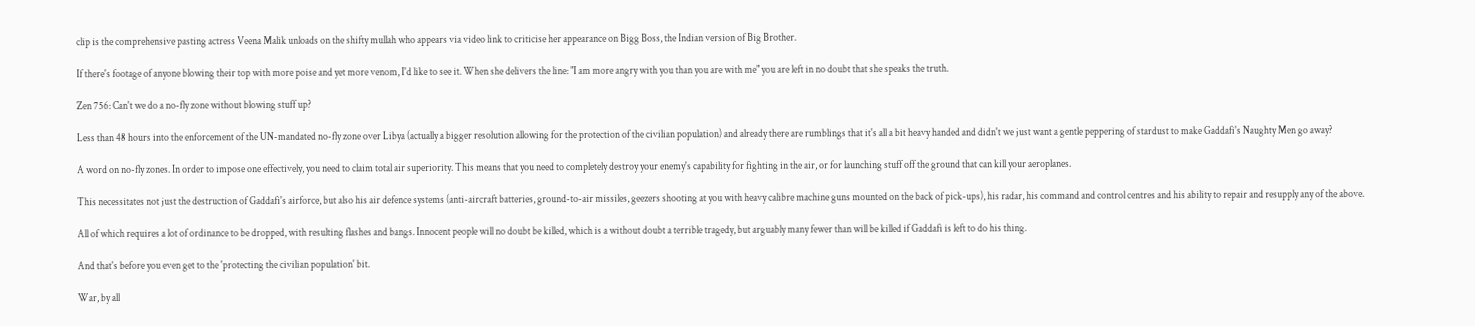clip is the comprehensive pasting actress Veena Malik unloads on the shifty mullah who appears via video link to criticise her appearance on Bigg Boss, the Indian version of Big Brother.

If there's footage of anyone blowing their top with more poise and yet more venom, I'd like to see it. When she delivers the line: "I am more angry with you than you are with me" you are left in no doubt that she speaks the truth.

Zen 756: Can't we do a no-fly zone without blowing stuff up?

Less than 48 hours into the enforcement of the UN-mandated no-fly zone over Libya (actually a bigger resolution allowing for the protection of the civilian population) and already there are rumblings that it's all a bit heavy handed and didn't we just want a gentle peppering of stardust to make Gaddafi's Naughty Men go away?

A word on no-fly zones. In order to impose one effectively, you need to claim total air superiority. This means that you need to completely destroy your enemy's capability for fighting in the air, or for launching stuff off the ground that can kill your aeroplanes.

This necessitates not just the destruction of Gaddafi's airforce, but also his air defence systems (anti-aircraft batteries, ground-to-air missiles, geezers shooting at you with heavy calibre machine guns mounted on the back of pick-ups), his radar, his command and control centres and his ability to repair and resupply any of the above.

All of which requires a lot of ordinance to be dropped, with resulting flashes and bangs. Innocent people will no doubt be killed, which is a without doubt a terrible tragedy, but arguably many fewer than will be killed if Gaddafi is left to do his thing.

And that's before you even get to the 'protecting the civilian population' bit.

War, by all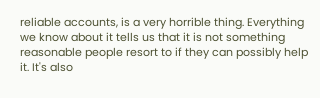reliable accounts, is a very horrible thing. Everything we know about it tells us that it is not something reasonable people resort to if they can possibly help it. It's also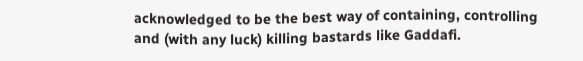acknowledged to be the best way of containing, controlling and (with any luck) killing bastards like Gaddafi.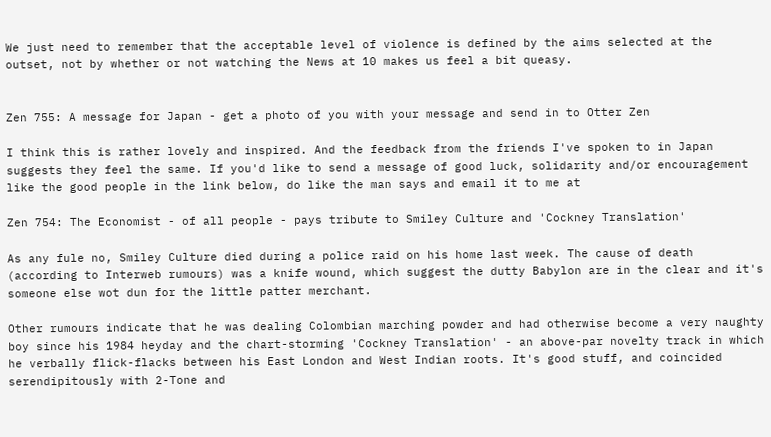We just need to remember that the acceptable level of violence is defined by the aims selected at the outset, not by whether or not watching the News at 10 makes us feel a bit queasy.


Zen 755: A message for Japan - get a photo of you with your message and send in to Otter Zen

I think this is rather lovely and inspired. And the feedback from the friends I've spoken to in Japan suggests they feel the same. If you'd like to send a message of good luck, solidarity and/or encouragement like the good people in the link below, do like the man says and email it to me at

Zen 754: The Economist - of all people - pays tribute to Smiley Culture and 'Cockney Translation'

As any fule no, Smiley Culture died during a police raid on his home last week. The cause of death (according to Interweb rumours) was a knife wound, which suggest the dutty Babylon are in the clear and it's someone else wot dun for the little patter merchant.

Other rumours indicate that he was dealing Colombian marching powder and had otherwise become a very naughty boy since his 1984 heyday and the chart-storming 'Cockney Translation' - an above-par novelty track in which he verbally flick-flacks between his East London and West Indian roots. It's good stuff, and coincided serendipitously with 2-Tone and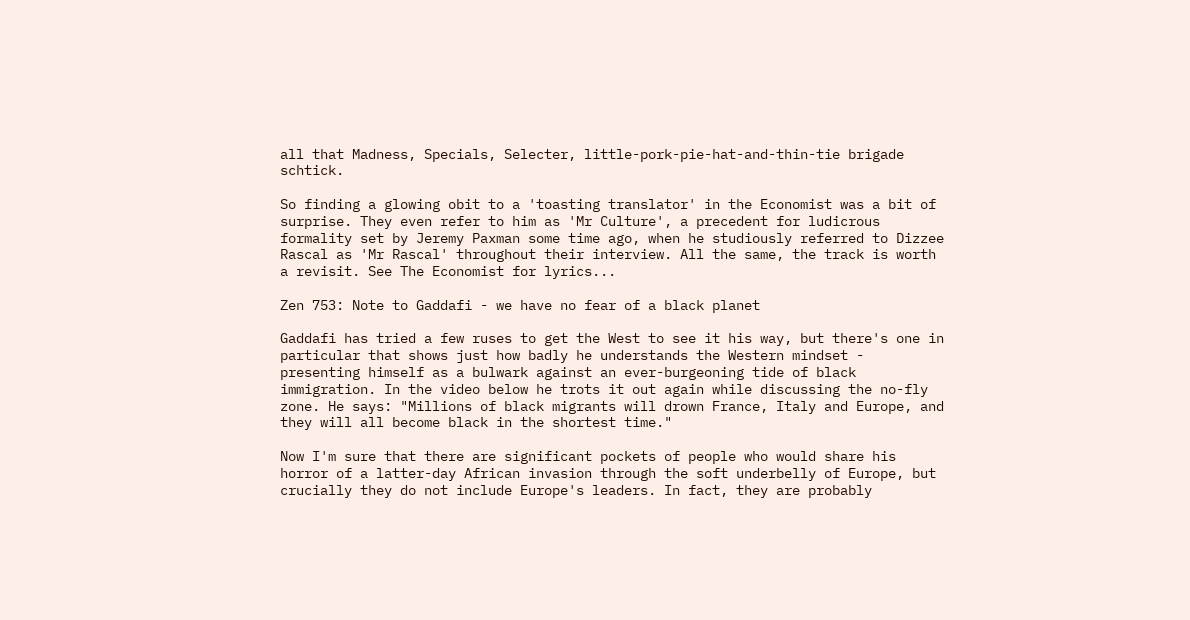all that Madness, Specials, Selecter, little-pork-pie-hat-and-thin-tie brigade schtick.

So finding a glowing obit to a 'toasting translator' in the Economist was a bit of surprise. They even refer to him as 'Mr Culture', a precedent for ludicrous formality set by Jeremy Paxman some time ago, when he studiously referred to Dizzee Rascal as 'Mr Rascal' throughout their interview. All the same, the track is worth a revisit. See The Economist for lyrics...

Zen 753: Note to Gaddafi - we have no fear of a black planet

Gaddafi has tried a few ruses to get the West to see it his way, but there's one in particular that shows just how badly he understands the Western mindset - presenting himself as a bulwark against an ever-burgeoning tide of black immigration. In the video below he trots it out again while discussing the no-fly zone. He says: "Millions of black migrants will drown France, Italy and Europe, and they will all become black in the shortest time."

Now I'm sure that there are significant pockets of people who would share his horror of a latter-day African invasion through the soft underbelly of Europe, but crucially they do not include Europe's leaders. In fact, they are probably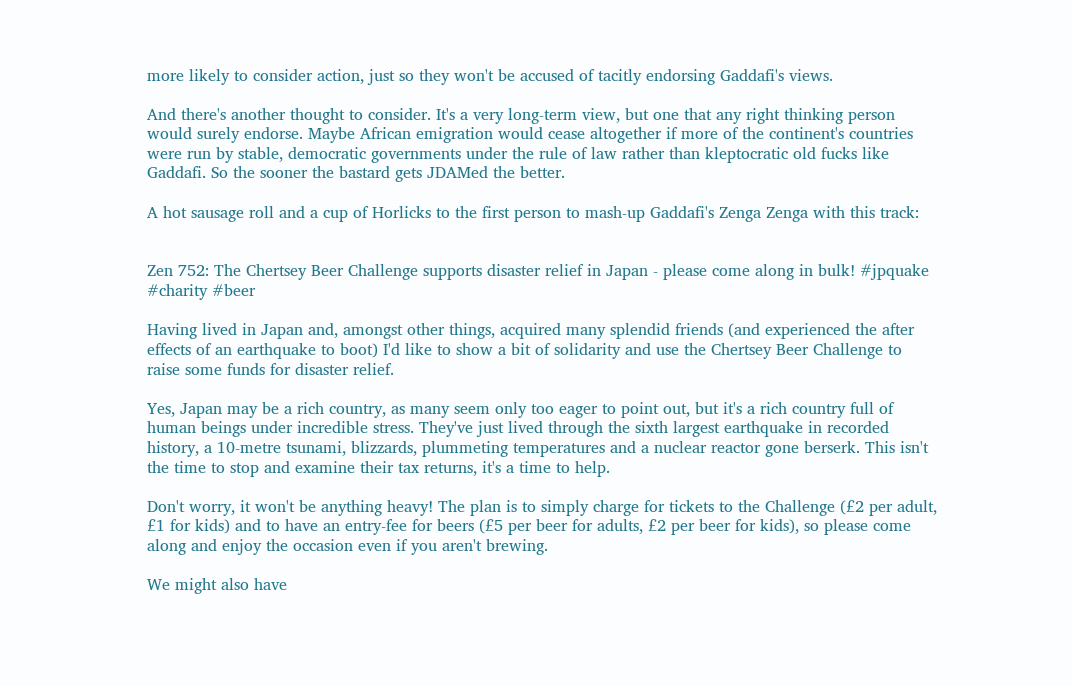more likely to consider action, just so they won't be accused of tacitly endorsing Gaddafi's views.

And there's another thought to consider. It's a very long-term view, but one that any right thinking person would surely endorse. Maybe African emigration would cease altogether if more of the continent's countries were run by stable, democratic governments under the rule of law rather than kleptocratic old fucks like Gaddafi. So the sooner the bastard gets JDAMed the better.

A hot sausage roll and a cup of Horlicks to the first person to mash-up Gaddafi's Zenga Zenga with this track:


Zen 752: The Chertsey Beer Challenge supports disaster relief in Japan - please come along in bulk! #jpquake #charity #beer

Having lived in Japan and, amongst other things, acquired many splendid friends (and experienced the after effects of an earthquake to boot) I'd like to show a bit of solidarity and use the Chertsey Beer Challenge to raise some funds for disaster relief.

Yes, Japan may be a rich country, as many seem only too eager to point out, but it's a rich country full of human beings under incredible stress. They've just lived through the sixth largest earthquake in recorded history, a 10-metre tsunami, blizzards, plummeting temperatures and a nuclear reactor gone berserk. This isn't the time to stop and examine their tax returns, it's a time to help.

Don't worry, it won't be anything heavy! The plan is to simply charge for tickets to the Challenge (£2 per adult, £1 for kids) and to have an entry-fee for beers (£5 per beer for adults, £2 per beer for kids), so please come along and enjoy the occasion even if you aren't brewing.

We might also have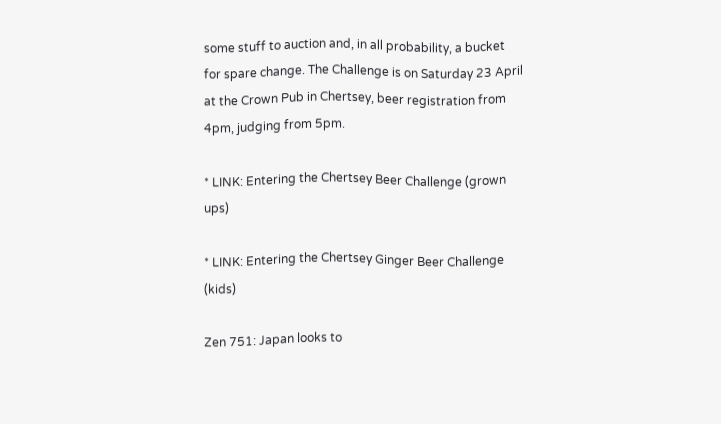some stuff to auction and, in all probability, a bucket for spare change. The Challenge is on Saturday 23 April at the Crown Pub in Chertsey, beer registration from 4pm, judging from 5pm.

* LINK: Entering the Chertsey Beer Challenge (grown ups)

* LINK: Entering the Chertsey Ginger Beer Challenge (kids)

Zen 751: Japan looks to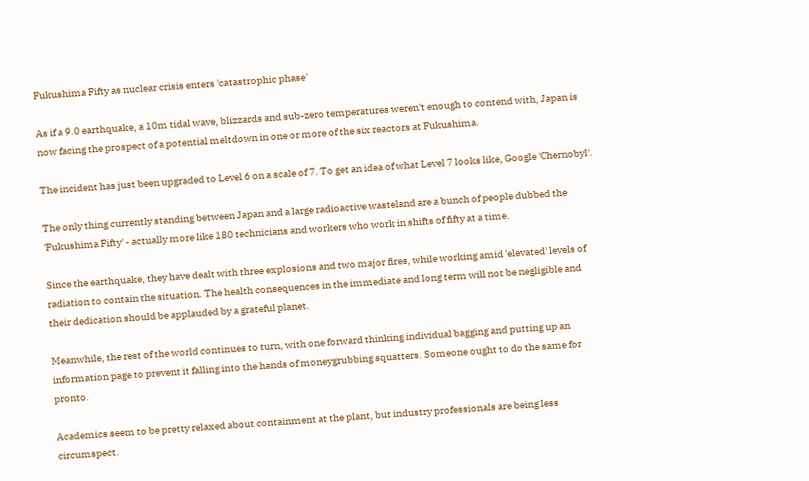Fukushima Fifty as nuclear crisis enters 'catastrophic phase'

As if a 9.0 earthquake, a 10m tidal wave, blizzards and sub-zero temperatures weren't enough to contend with, Japan is now facing the prospect of a potential meltdown in one or more of the six reactors at Fukushima.

The incident has just been upgraded to Level 6 on a scale of 7. To get an idea of what Level 7 looks like, Google 'Chernobyl'.

The only thing currently standing between Japan and a large radioactive wasteland are a bunch of people dubbed the 'Fukushima Fifty' - actually more like 180 technicians and workers who work in shifts of fifty at a time.

Since the earthquake, they have dealt with three explosions and two major fires, while working amid 'elevated' levels of radiation to contain the situation. The health consequences in the immediate and long term will not be negligible and their dedication should be applauded by a grateful planet.

Meanwhile, the rest of the world continues to turn, with one forward thinking individual bagging and putting up an information page to prevent it falling into the hands of moneygrubbing squatters. Someone ought to do the same for pronto.

Academics seem to be pretty relaxed about containment at the plant, but industry professionals are being less circumspect.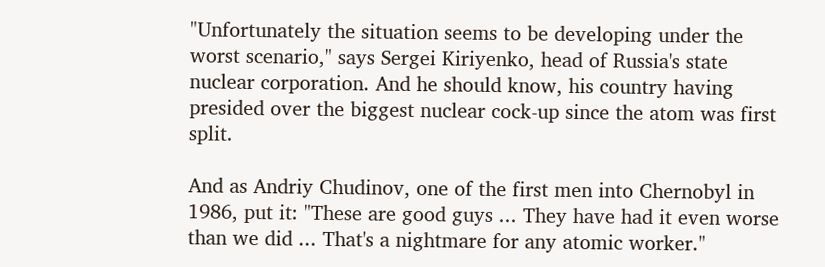"Unfortunately the situation seems to be developing under the worst scenario," says Sergei Kiriyenko, head of Russia's state nuclear corporation. And he should know, his country having presided over the biggest nuclear cock-up since the atom was first split.

And as Andriy Chudinov, one of the first men into Chernobyl in 1986, put it: "These are good guys ... They have had it even worse than we did ... That's a nightmare for any atomic worker."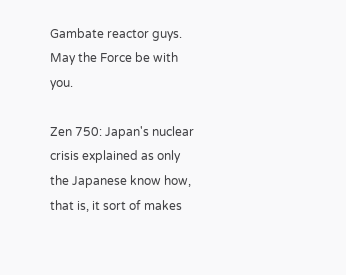Gambate reactor guys. May the Force be with you.

Zen 750: Japan's nuclear crisis explained as only the Japanese know how, that is, it sort of makes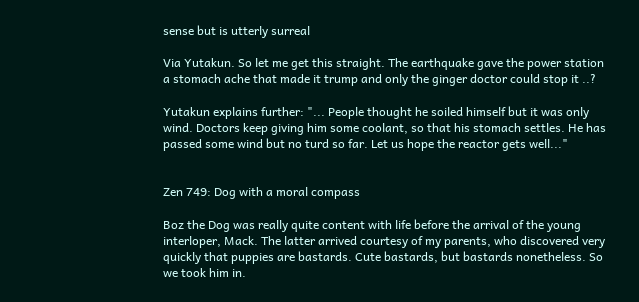sense but is utterly surreal

Via Yutakun. So let me get this straight. The earthquake gave the power station a stomach ache that made it trump and only the ginger doctor could stop it ..?

Yutakun explains further: "... People thought he soiled himself but it was only wind. Doctors keep giving him some coolant, so that his stomach settles. He has passed some wind but no turd so far. Let us hope the reactor gets well..."


Zen 749: Dog with a moral compass

Boz the Dog was really quite content with life before the arrival of the young interloper, Mack. The latter arrived courtesy of my parents, who discovered very quickly that puppies are bastards. Cute bastards, but bastards nonetheless. So we took him in.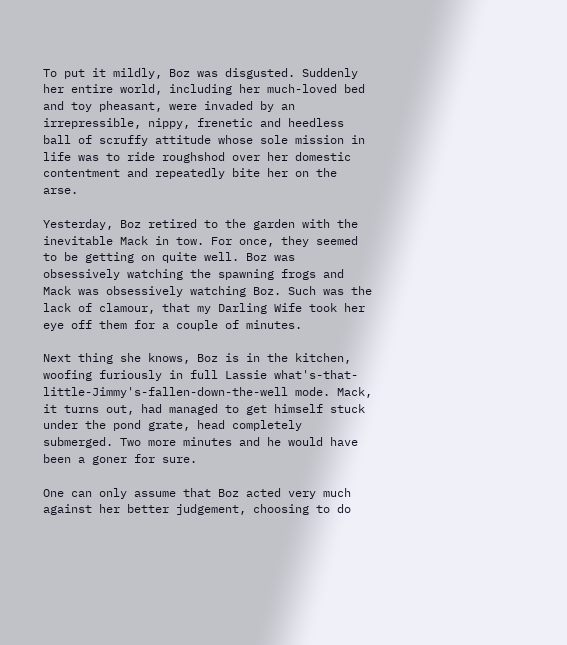To put it mildly, Boz was disgusted. Suddenly her entire world, including her much-loved bed and toy pheasant, were invaded by an irrepressible, nippy, frenetic and heedless ball of scruffy attitude whose sole mission in life was to ride roughshod over her domestic contentment and repeatedly bite her on the arse.

Yesterday, Boz retired to the garden with the inevitable Mack in tow. For once, they seemed to be getting on quite well. Boz was obsessively watching the spawning frogs and Mack was obsessively watching Boz. Such was the lack of clamour, that my Darling Wife took her eye off them for a couple of minutes.

Next thing she knows, Boz is in the kitchen, woofing furiously in full Lassie what's-that-little-Jimmy's-fallen-down-the-well mode. Mack, it turns out, had managed to get himself stuck under the pond grate, head completely submerged. Two more minutes and he would have been a goner for sure.

One can only assume that Boz acted very much against her better judgement, choosing to do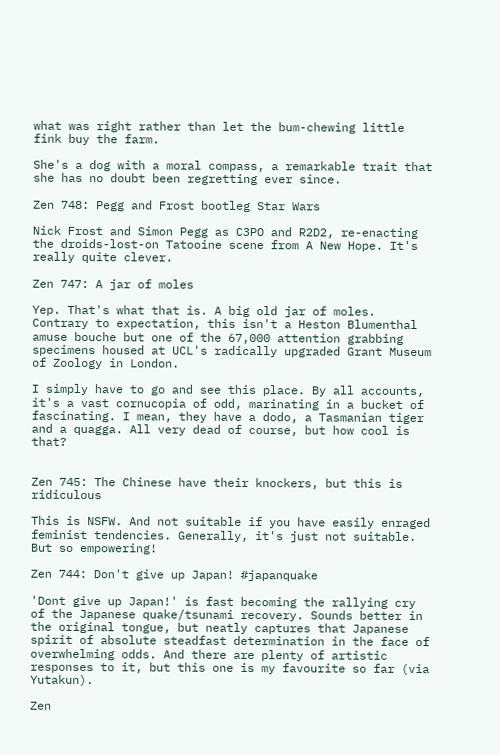what was right rather than let the bum-chewing little fink buy the farm.

She's a dog with a moral compass, a remarkable trait that she has no doubt been regretting ever since.

Zen 748: Pegg and Frost bootleg Star Wars

Nick Frost and Simon Pegg as C3PO and R2D2, re-enacting the droids-lost-on Tatooine scene from A New Hope. It's really quite clever.

Zen 747: A jar of moles

Yep. That's what that is. A big old jar of moles. Contrary to expectation, this isn't a Heston Blumenthal amuse bouche but one of the 67,000 attention grabbing specimens housed at UCL's radically upgraded Grant Museum of Zoology in London.

I simply have to go and see this place. By all accounts, it's a vast cornucopia of odd, marinating in a bucket of fascinating. I mean, they have a dodo, a Tasmanian tiger and a quagga. All very dead of course, but how cool is that?


Zen 745: The Chinese have their knockers, but this is ridiculous

This is NSFW. And not suitable if you have easily enraged feminist tendencies. Generally, it's just not suitable. But so empowering!

Zen 744: Don't give up Japan! #japanquake

'Dont give up Japan!' is fast becoming the rallying cry of the Japanese quake/tsunami recovery. Sounds better in the original tongue, but neatly captures that Japanese spirit of absolute steadfast determination in the face of overwhelming odds. And there are plenty of artistic responses to it, but this one is my favourite so far (via Yutakun).

Zen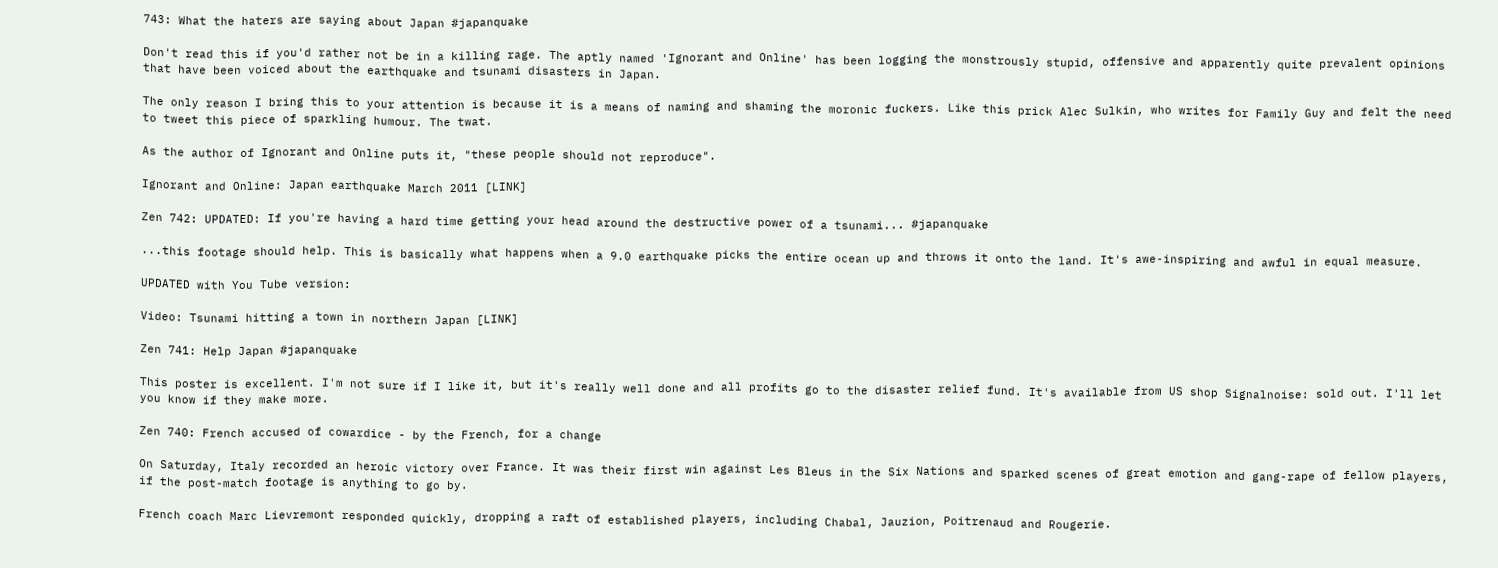743: What the haters are saying about Japan #japanquake

Don't read this if you'd rather not be in a killing rage. The aptly named 'Ignorant and Online' has been logging the monstrously stupid, offensive and apparently quite prevalent opinions that have been voiced about the earthquake and tsunami disasters in Japan.

The only reason I bring this to your attention is because it is a means of naming and shaming the moronic fuckers. Like this prick Alec Sulkin, who writes for Family Guy and felt the need to tweet this piece of sparkling humour. The twat.

As the author of Ignorant and Online puts it, "these people should not reproduce".

Ignorant and Online: Japan earthquake March 2011 [LINK]

Zen 742: UPDATED: If you're having a hard time getting your head around the destructive power of a tsunami... #japanquake

...this footage should help. This is basically what happens when a 9.0 earthquake picks the entire ocean up and throws it onto the land. It's awe-inspiring and awful in equal measure.

UPDATED with You Tube version:

Video: Tsunami hitting a town in northern Japan [LINK]

Zen 741: Help Japan #japanquake

This poster is excellent. I'm not sure if I like it, but it's really well done and all profits go to the disaster relief fund. It's available from US shop Signalnoise: sold out. I'll let you know if they make more.

Zen 740: French accused of cowardice - by the French, for a change

On Saturday, Italy recorded an heroic victory over France. It was their first win against Les Bleus in the Six Nations and sparked scenes of great emotion and gang-rape of fellow players, if the post-match footage is anything to go by.

French coach Marc Lievremont responded quickly, dropping a raft of established players, including Chabal, Jauzion, Poitrenaud and Rougerie.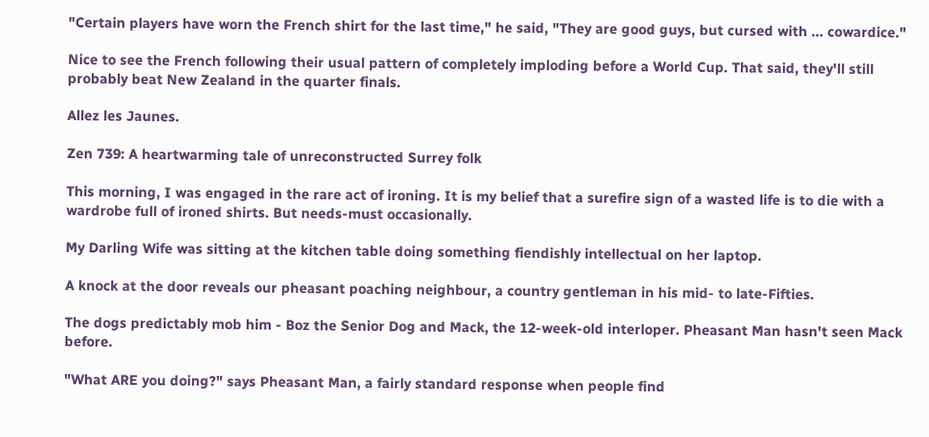"Certain players have worn the French shirt for the last time," he said, "They are good guys, but cursed with ... cowardice."

Nice to see the French following their usual pattern of completely imploding before a World Cup. That said, they'll still probably beat New Zealand in the quarter finals.

Allez les Jaunes.

Zen 739: A heartwarming tale of unreconstructed Surrey folk

This morning, I was engaged in the rare act of ironing. It is my belief that a surefire sign of a wasted life is to die with a wardrobe full of ironed shirts. But needs-must occasionally.

My Darling Wife was sitting at the kitchen table doing something fiendishly intellectual on her laptop.

A knock at the door reveals our pheasant poaching neighbour, a country gentleman in his mid- to late-Fifties.

The dogs predictably mob him - Boz the Senior Dog and Mack, the 12-week-old interloper. Pheasant Man hasn't seen Mack before.

"What ARE you doing?" says Pheasant Man, a fairly standard response when people find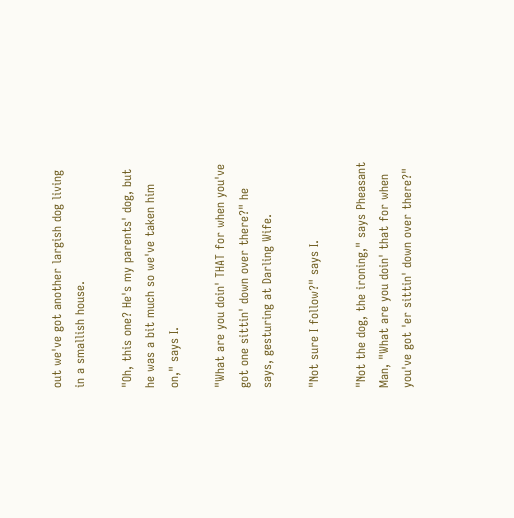out we've got another largish dog living in a smallish house.

"Oh, this one? He's my parents' dog, but he was a bit much so we've taken him on," says I.

"What are you doin' THAT for when you've got one sittin' down over there?" he says, gesturing at Darling Wife.

"Not sure I follow?" says I.

"Not the dog, the ironing," says Pheasant Man, "What are you doin' that for when you've got 'er sittin' down over there?"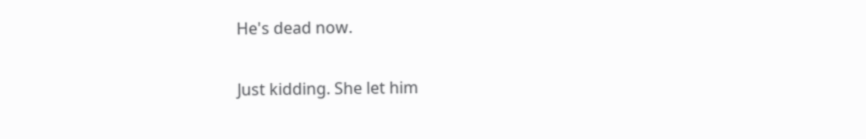He's dead now.

Just kidding. She let him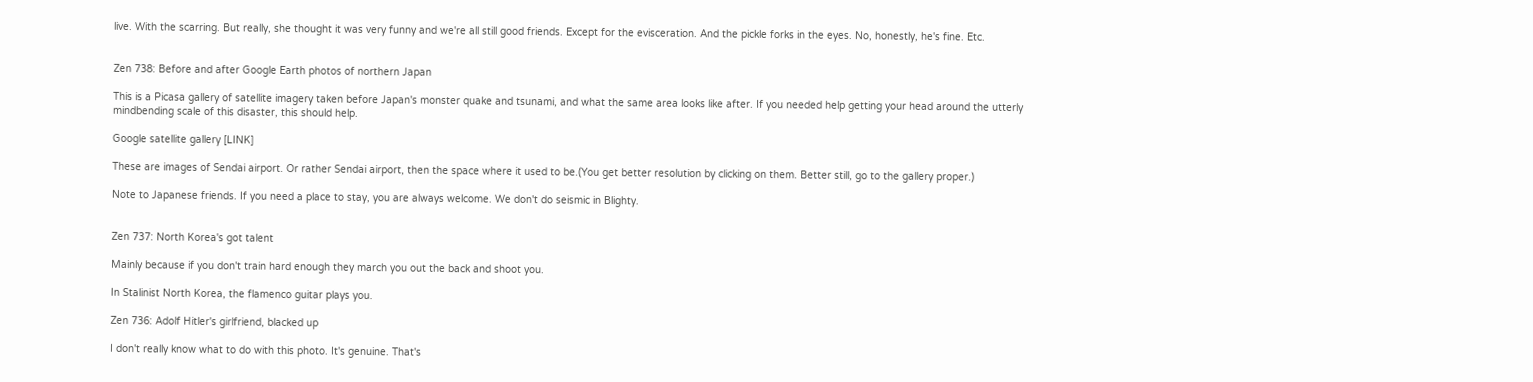live. With the scarring. But really, she thought it was very funny and we're all still good friends. Except for the evisceration. And the pickle forks in the eyes. No, honestly, he's fine. Etc.


Zen 738: Before and after Google Earth photos of northern Japan

This is a Picasa gallery of satellite imagery taken before Japan's monster quake and tsunami, and what the same area looks like after. If you needed help getting your head around the utterly mindbending scale of this disaster, this should help.

Google satellite gallery [LINK]

These are images of Sendai airport. Or rather Sendai airport, then the space where it used to be.(You get better resolution by clicking on them. Better still, go to the gallery proper.)

Note to Japanese friends. If you need a place to stay, you are always welcome. We don't do seismic in Blighty.


Zen 737: North Korea's got talent

Mainly because if you don't train hard enough they march you out the back and shoot you.

In Stalinist North Korea, the flamenco guitar plays you.

Zen 736: Adolf Hitler's girlfriend, blacked up

I don't really know what to do with this photo. It's genuine. That's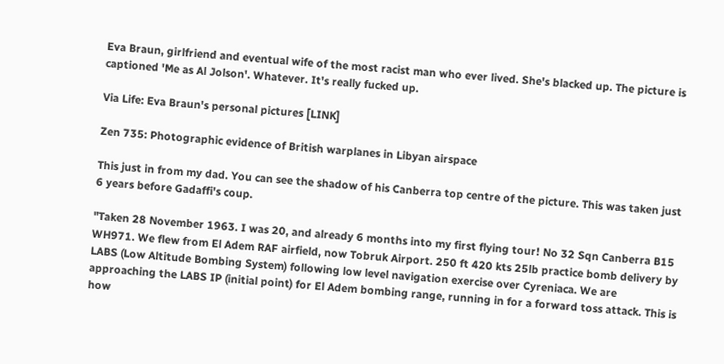Eva Braun, girlfriend and eventual wife of the most racist man who ever lived. She's blacked up. The picture is captioned 'Me as Al Jolson'. Whatever. It's really fucked up.

Via Life: Eva Braun's personal pictures [LINK]

Zen 735: Photographic evidence of British warplanes in Libyan airspace

This just in from my dad. You can see the shadow of his Canberra top centre of the picture. This was taken just 6 years before Gadaffi's coup.

"Taken 28 November 1963. I was 20, and already 6 months into my first flying tour! No 32 Sqn Canberra B15 WH971. We flew from El Adem RAF airfield, now Tobruk Airport. 250 ft 420 kts 25lb practice bomb delivery by LABS (Low Altitude Bombing System) following low level navigation exercise over Cyreniaca. We are approaching the LABS IP (initial point) for El Adem bombing range, running in for a forward toss attack. This is how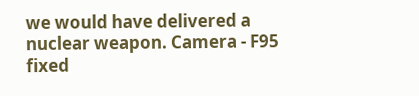we would have delivered a nuclear weapon. Camera - F95 fixed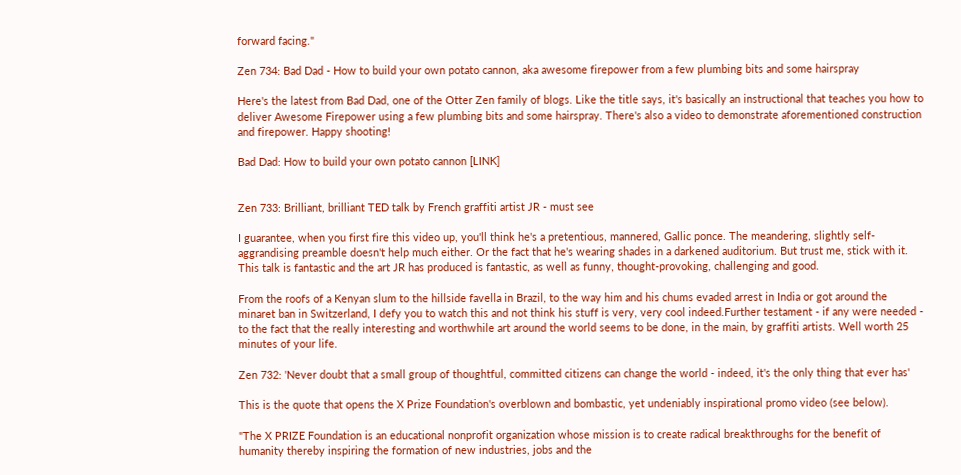forward facing."

Zen 734: Bad Dad - How to build your own potato cannon, aka awesome firepower from a few plumbing bits and some hairspray

Here's the latest from Bad Dad, one of the Otter Zen family of blogs. Like the title says, it's basically an instructional that teaches you how to deliver Awesome Firepower using a few plumbing bits and some hairspray. There's also a video to demonstrate aforementioned construction and firepower. Happy shooting!

Bad Dad: How to build your own potato cannon [LINK]


Zen 733: Brilliant, brilliant TED talk by French graffiti artist JR - must see

I guarantee, when you first fire this video up, you'll think he's a pretentious, mannered, Gallic ponce. The meandering, slightly self-aggrandising preamble doesn't help much either. Or the fact that he's wearing shades in a darkened auditorium. But trust me, stick with it. This talk is fantastic and the art JR has produced is fantastic, as well as funny, thought-provoking, challenging and good.

From the roofs of a Kenyan slum to the hillside favella in Brazil, to the way him and his chums evaded arrest in India or got around the minaret ban in Switzerland, I defy you to watch this and not think his stuff is very, very cool indeed.Further testament - if any were needed - to the fact that the really interesting and worthwhile art around the world seems to be done, in the main, by graffiti artists. Well worth 25 minutes of your life.

Zen 732: 'Never doubt that a small group of thoughtful, committed citizens can change the world - indeed, it's the only thing that ever has'

This is the quote that opens the X Prize Foundation's overblown and bombastic, yet undeniably inspirational promo video (see below).

"The X PRIZE Foundation is an educational nonprofit organization whose mission is to create radical breakthroughs for the benefit of humanity thereby inspiring the formation of new industries, jobs and the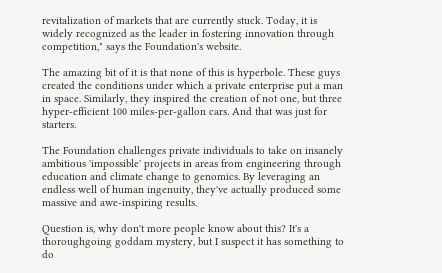revitalization of markets that are currently stuck. Today, it is widely recognized as the leader in fostering innovation through competition," says the Foundation's website.

The amazing bit of it is that none of this is hyperbole. These guys created the conditions under which a private enterprise put a man in space. Similarly, they inspired the creation of not one, but three hyper-efficient 100 miles-per-gallon cars. And that was just for starters.

The Foundation challenges private individuals to take on insanely ambitious 'impossible' projects in areas from engineering through education and climate change to genomics. By leveraging an endless well of human ingenuity, they've actually produced some massive and awe-inspiring results.

Question is, why don't more people know about this? It's a thoroughgoing goddam mystery, but I suspect it has something to do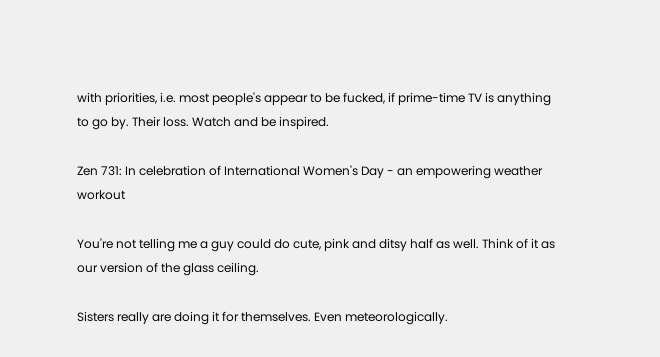with priorities, i.e. most people's appear to be fucked, if prime-time TV is anything to go by. Their loss. Watch and be inspired.

Zen 731: In celebration of International Women's Day - an empowering weather workout

You're not telling me a guy could do cute, pink and ditsy half as well. Think of it as our version of the glass ceiling.

Sisters really are doing it for themselves. Even meteorologically.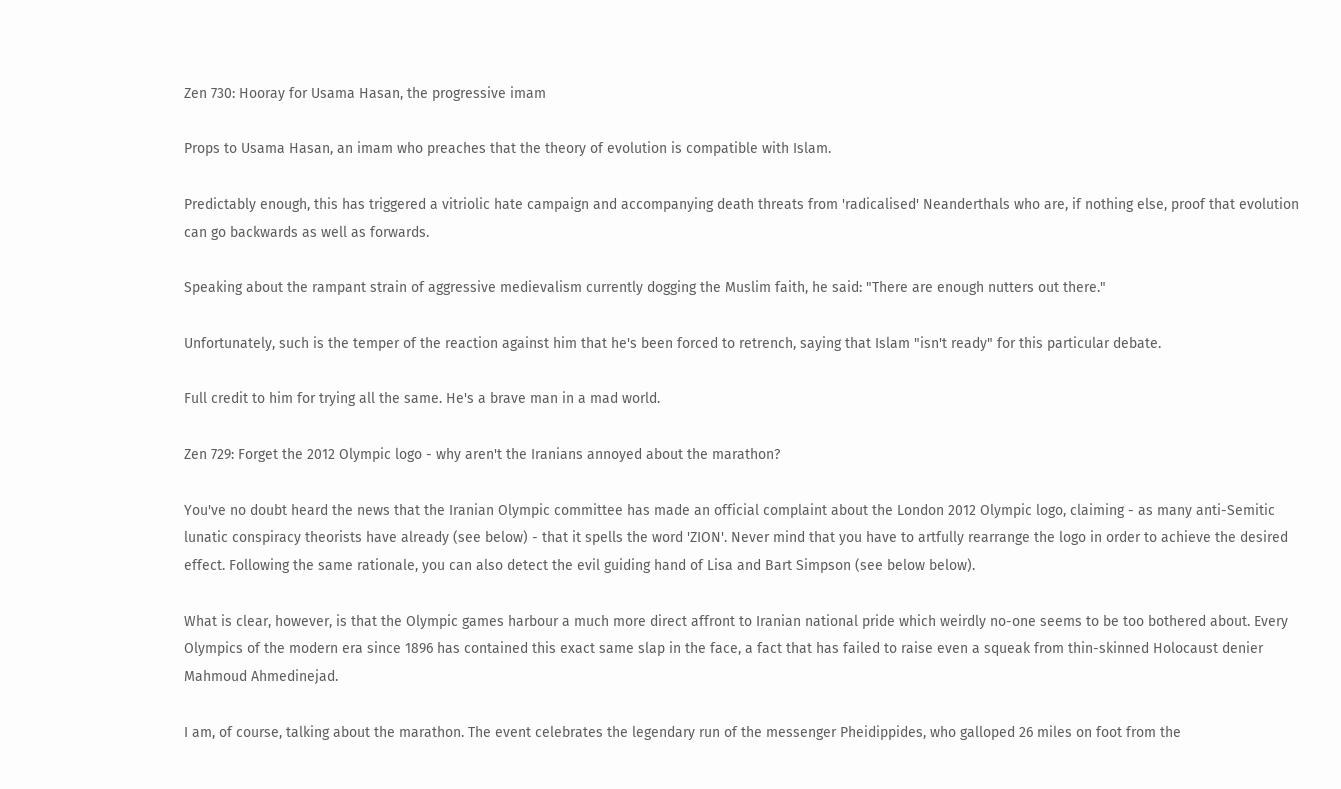Zen 730: Hooray for Usama Hasan, the progressive imam

Props to Usama Hasan, an imam who preaches that the theory of evolution is compatible with Islam.

Predictably enough, this has triggered a vitriolic hate campaign and accompanying death threats from 'radicalised' Neanderthals who are, if nothing else, proof that evolution can go backwards as well as forwards.

Speaking about the rampant strain of aggressive medievalism currently dogging the Muslim faith, he said: "There are enough nutters out there."

Unfortunately, such is the temper of the reaction against him that he's been forced to retrench, saying that Islam "isn't ready" for this particular debate.

Full credit to him for trying all the same. He's a brave man in a mad world.

Zen 729: Forget the 2012 Olympic logo - why aren't the Iranians annoyed about the marathon?

You've no doubt heard the news that the Iranian Olympic committee has made an official complaint about the London 2012 Olympic logo, claiming - as many anti-Semitic lunatic conspiracy theorists have already (see below) - that it spells the word 'ZION'. Never mind that you have to artfully rearrange the logo in order to achieve the desired effect. Following the same rationale, you can also detect the evil guiding hand of Lisa and Bart Simpson (see below below).

What is clear, however, is that the Olympic games harbour a much more direct affront to Iranian national pride which weirdly no-one seems to be too bothered about. Every Olympics of the modern era since 1896 has contained this exact same slap in the face, a fact that has failed to raise even a squeak from thin-skinned Holocaust denier Mahmoud Ahmedinejad.

I am, of course, talking about the marathon. The event celebrates the legendary run of the messenger Pheidippides, who galloped 26 miles on foot from the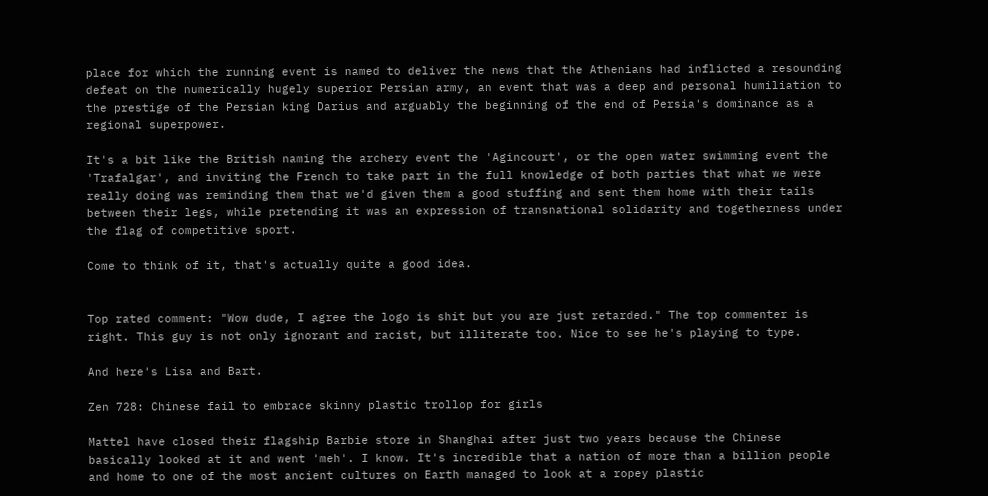place for which the running event is named to deliver the news that the Athenians had inflicted a resounding defeat on the numerically hugely superior Persian army, an event that was a deep and personal humiliation to the prestige of the Persian king Darius and arguably the beginning of the end of Persia's dominance as a regional superpower.

It's a bit like the British naming the archery event the 'Agincourt', or the open water swimming event the 'Trafalgar', and inviting the French to take part in the full knowledge of both parties that what we were really doing was reminding them that we'd given them a good stuffing and sent them home with their tails between their legs, while pretending it was an expression of transnational solidarity and togetherness under the flag of competitive sport.

Come to think of it, that's actually quite a good idea.


Top rated comment: "Wow dude, I agree the logo is shit but you are just retarded." The top commenter is right. This guy is not only ignorant and racist, but illiterate too. Nice to see he's playing to type.

And here's Lisa and Bart.

Zen 728: Chinese fail to embrace skinny plastic trollop for girls

Mattel have closed their flagship Barbie store in Shanghai after just two years because the Chinese basically looked at it and went 'meh'. I know. It's incredible that a nation of more than a billion people and home to one of the most ancient cultures on Earth managed to look at a ropey plastic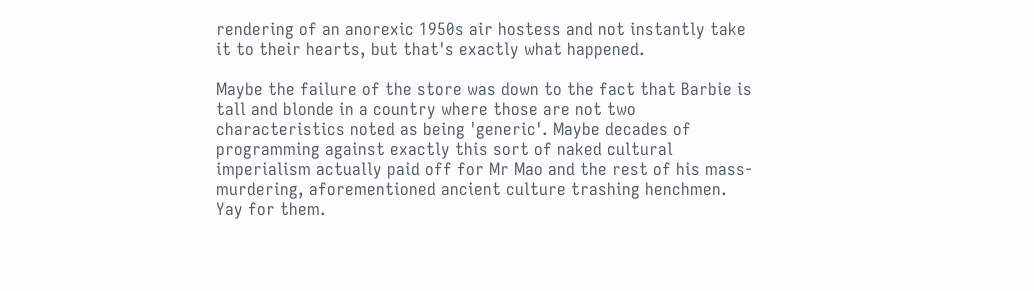rendering of an anorexic 1950s air hostess and not instantly take it to their hearts, but that's exactly what happened.

Maybe the failure of the store was down to the fact that Barbie is tall and blonde in a country where those are not two characteristics noted as being 'generic'. Maybe decades of programming against exactly this sort of naked cultural imperialism actually paid off for Mr Mao and the rest of his mass-murdering, aforementioned ancient culture trashing henchmen. Yay for them.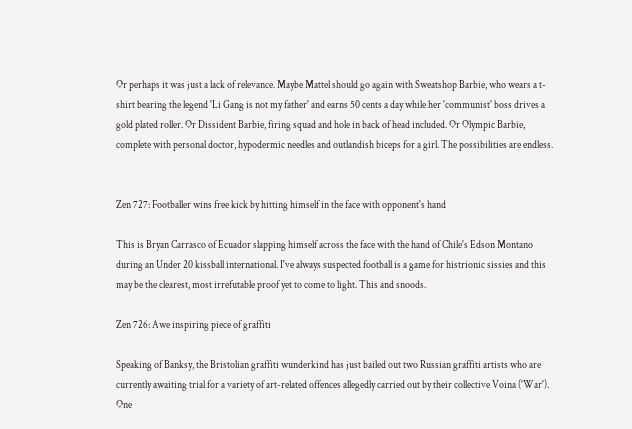Or perhaps it was just a lack of relevance. Maybe Mattel should go again with Sweatshop Barbie, who wears a t-shirt bearing the legend 'Li Gang is not my father' and earns 50 cents a day while her 'communist' boss drives a gold plated roller. Or Dissident Barbie, firing squad and hole in back of head included. Or Olympic Barbie, complete with personal doctor, hypodermic needles and outlandish biceps for a girl. The possibilities are endless.


Zen 727: Footballer wins free kick by hitting himself in the face with opponent's hand

This is Bryan Carrasco of Ecuador slapping himself across the face with the hand of Chile's Edson Montano during an Under 20 kissball international. I've always suspected football is a game for histrionic sissies and this may be the clearest, most irrefutable proof yet to come to light. This and snoods.

Zen 726: Awe inspiring piece of graffiti

Speaking of Banksy, the Bristolian graffiti wunderkind has just bailed out two Russian graffiti artists who are currently awaiting trial for a variety of art-related offences allegedly carried out by their collective Voina ('War'). One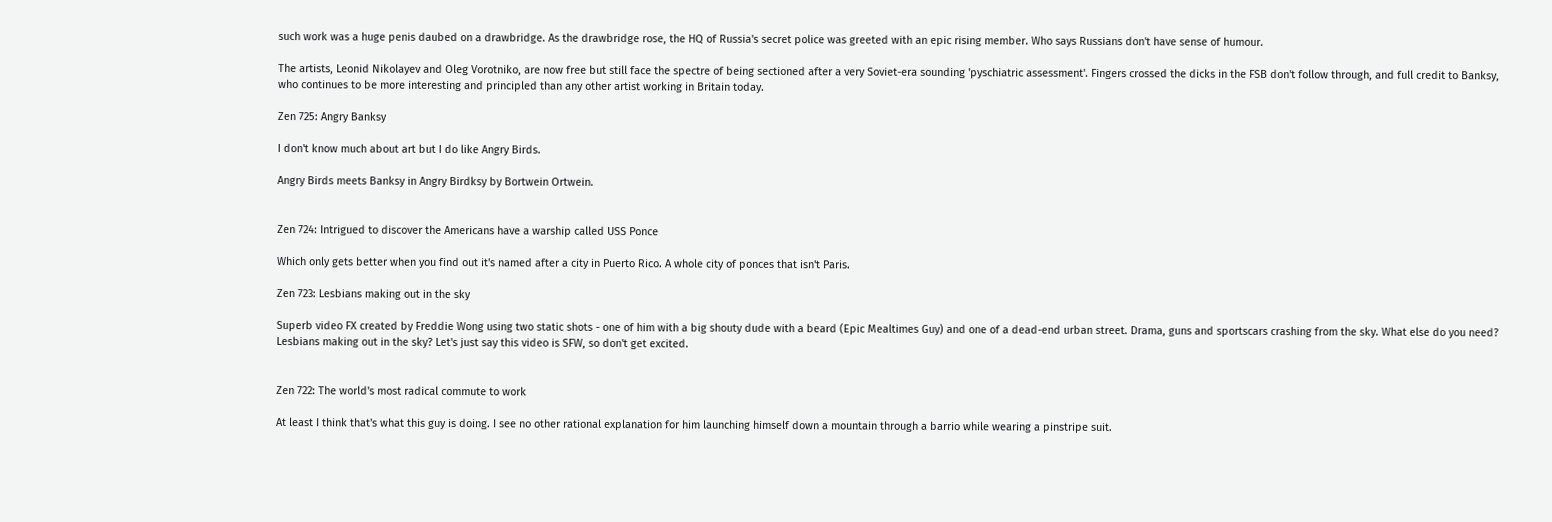such work was a huge penis daubed on a drawbridge. As the drawbridge rose, the HQ of Russia's secret police was greeted with an epic rising member. Who says Russians don't have sense of humour.

The artists, Leonid Nikolayev and Oleg Vorotniko, are now free but still face the spectre of being sectioned after a very Soviet-era sounding 'pyschiatric assessment'. Fingers crossed the dicks in the FSB don't follow through, and full credit to Banksy, who continues to be more interesting and principled than any other artist working in Britain today.

Zen 725: Angry Banksy

I don't know much about art but I do like Angry Birds.

Angry Birds meets Banksy in Angry Birdksy by Bortwein Ortwein.


Zen 724: Intrigued to discover the Americans have a warship called USS Ponce

Which only gets better when you find out it's named after a city in Puerto Rico. A whole city of ponces that isn't Paris.

Zen 723: Lesbians making out in the sky

Superb video FX created by Freddie Wong using two static shots - one of him with a big shouty dude with a beard (Epic Mealtimes Guy) and one of a dead-end urban street. Drama, guns and sportscars crashing from the sky. What else do you need? Lesbians making out in the sky? Let's just say this video is SFW, so don't get excited.


Zen 722: The world's most radical commute to work

At least I think that's what this guy is doing. I see no other rational explanation for him launching himself down a mountain through a barrio while wearing a pinstripe suit.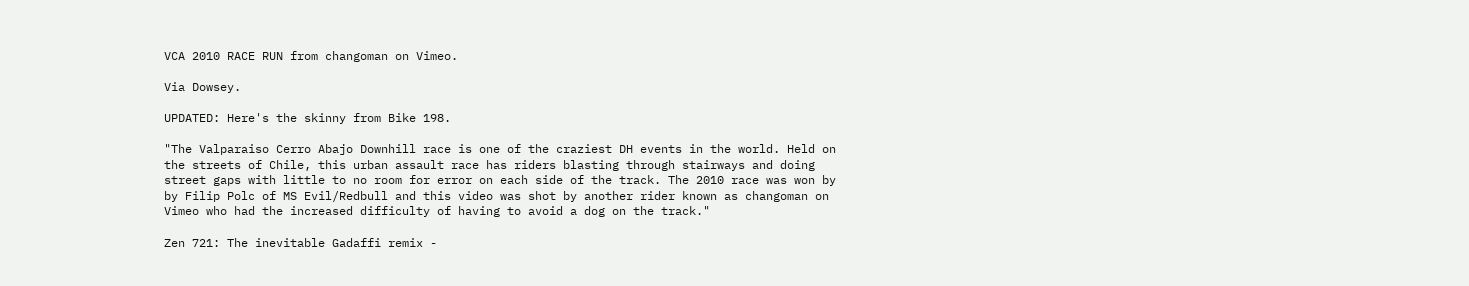VCA 2010 RACE RUN from changoman on Vimeo.

Via Dowsey.

UPDATED: Here's the skinny from Bike 198.

"The Valparaiso Cerro Abajo Downhill race is one of the craziest DH events in the world. Held on the streets of Chile, this urban assault race has riders blasting through stairways and doing street gaps with little to no room for error on each side of the track. The 2010 race was won by by Filip Polc of MS Evil/Redbull and this video was shot by another rider known as changoman on Vimeo who had the increased difficulty of having to avoid a dog on the track."

Zen 721: The inevitable Gadaffi remix -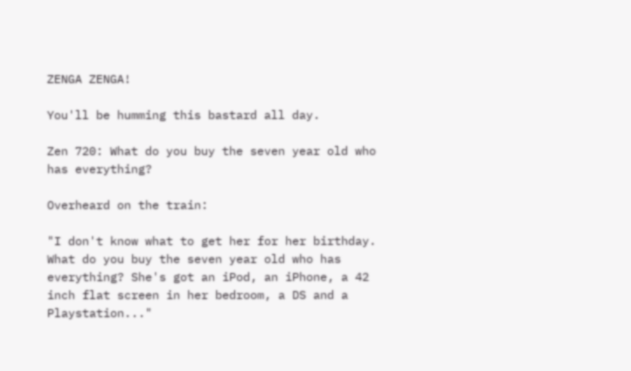ZENGA ZENGA!

You'll be humming this bastard all day.

Zen 720: What do you buy the seven year old who has everything?

Overheard on the train:

"I don't know what to get her for her birthday. What do you buy the seven year old who has everything? She's got an iPod, an iPhone, a 42 inch flat screen in her bedroom, a DS and a Playstation..."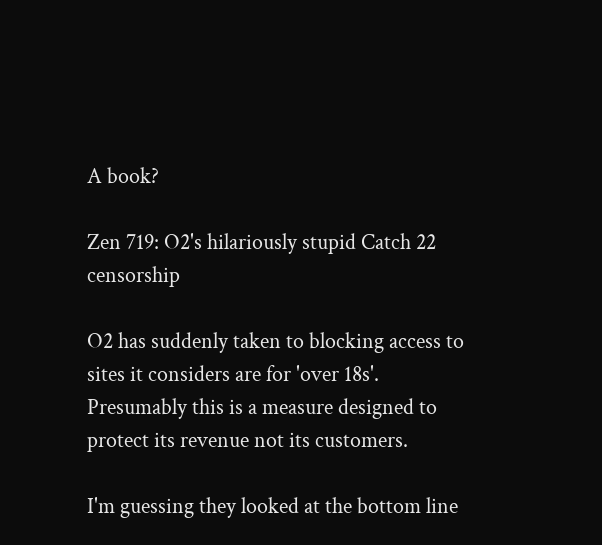A book?

Zen 719: O2's hilariously stupid Catch 22 censorship

O2 has suddenly taken to blocking access to sites it considers are for 'over 18s'. Presumably this is a measure designed to protect its revenue not its customers.

I'm guessing they looked at the bottom line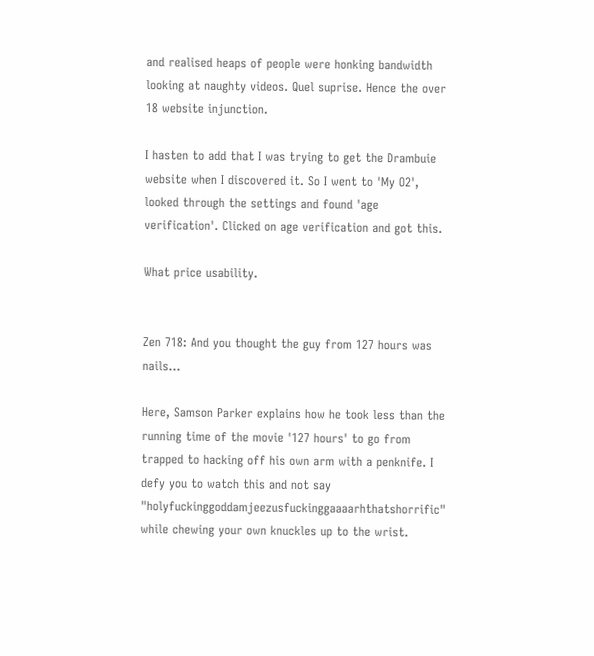and realised heaps of people were honking bandwidth looking at naughty videos. Quel suprise. Hence the over 18 website injunction.

I hasten to add that I was trying to get the Drambuie website when I discovered it. So I went to 'My O2', looked through the settings and found 'age verification'. Clicked on age verification and got this.

What price usability.


Zen 718: And you thought the guy from 127 hours was nails...

Here, Samson Parker explains how he took less than the running time of the movie '127 hours' to go from trapped to hacking off his own arm with a penknife. I defy you to watch this and not say "holyfuckinggoddamjeezusfuckinggaaaarhthatshorrific" while chewing your own knuckles up to the wrist.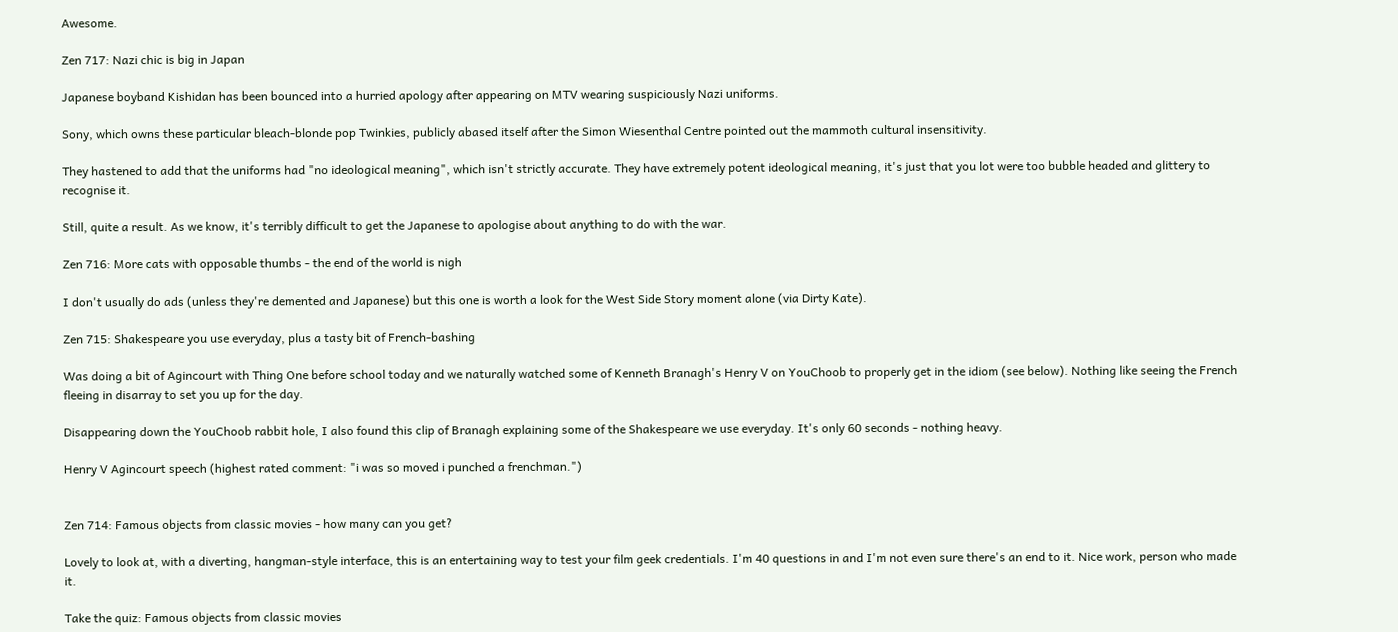Awesome.

Zen 717: Nazi chic is big in Japan

Japanese boyband Kishidan has been bounced into a hurried apology after appearing on MTV wearing suspiciously Nazi uniforms.

Sony, which owns these particular bleach-blonde pop Twinkies, publicly abased itself after the Simon Wiesenthal Centre pointed out the mammoth cultural insensitivity.

They hastened to add that the uniforms had "no ideological meaning", which isn't strictly accurate. They have extremely potent ideological meaning, it's just that you lot were too bubble headed and glittery to recognise it.

Still, quite a result. As we know, it's terribly difficult to get the Japanese to apologise about anything to do with the war.

Zen 716: More cats with opposable thumbs - the end of the world is nigh

I don't usually do ads (unless they're demented and Japanese) but this one is worth a look for the West Side Story moment alone (via Dirty Kate).

Zen 715: Shakespeare you use everyday, plus a tasty bit of French-bashing

Was doing a bit of Agincourt with Thing One before school today and we naturally watched some of Kenneth Branagh's Henry V on YouChoob to properly get in the idiom (see below). Nothing like seeing the French fleeing in disarray to set you up for the day.

Disappearing down the YouChoob rabbit hole, I also found this clip of Branagh explaining some of the Shakespeare we use everyday. It's only 60 seconds - nothing heavy.

Henry V Agincourt speech (highest rated comment: "i was so moved i punched a frenchman.")


Zen 714: Famous objects from classic movies - how many can you get?

Lovely to look at, with a diverting, hangman-style interface, this is an entertaining way to test your film geek credentials. I'm 40 questions in and I'm not even sure there's an end to it. Nice work, person who made it.

Take the quiz: Famous objects from classic movies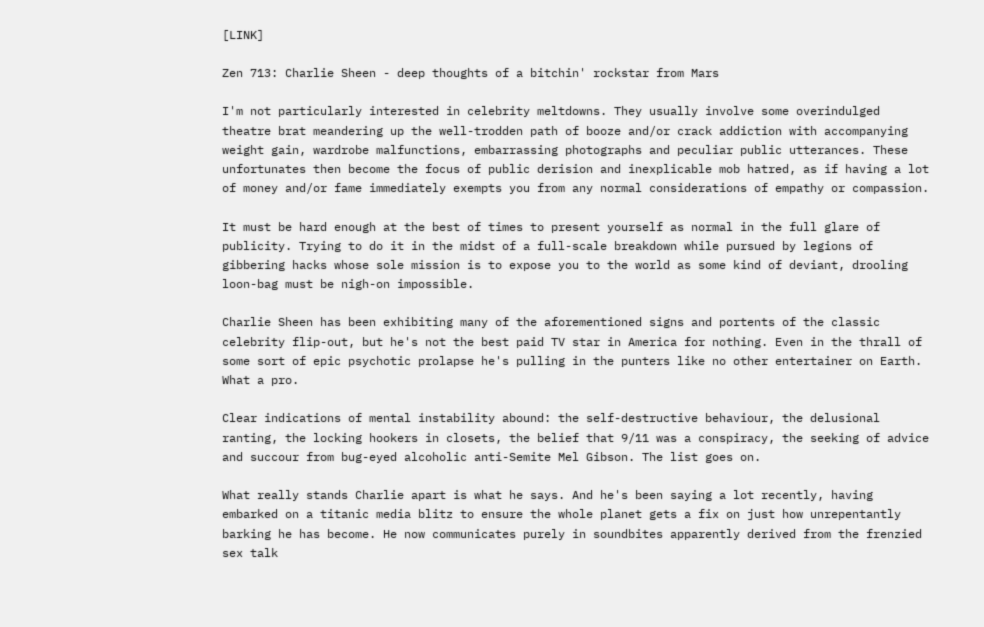[LINK]

Zen 713: Charlie Sheen - deep thoughts of a bitchin' rockstar from Mars

I'm not particularly interested in celebrity meltdowns. They usually involve some overindulged theatre brat meandering up the well-trodden path of booze and/or crack addiction with accompanying weight gain, wardrobe malfunctions, embarrassing photographs and peculiar public utterances. These unfortunates then become the focus of public derision and inexplicable mob hatred, as if having a lot of money and/or fame immediately exempts you from any normal considerations of empathy or compassion.

It must be hard enough at the best of times to present yourself as normal in the full glare of publicity. Trying to do it in the midst of a full-scale breakdown while pursued by legions of gibbering hacks whose sole mission is to expose you to the world as some kind of deviant, drooling loon-bag must be nigh-on impossible.

Charlie Sheen has been exhibiting many of the aforementioned signs and portents of the classic celebrity flip-out, but he's not the best paid TV star in America for nothing. Even in the thrall of some sort of epic psychotic prolapse he's pulling in the punters like no other entertainer on Earth. What a pro.

Clear indications of mental instability abound: the self-destructive behaviour, the delusional ranting, the locking hookers in closets, the belief that 9/11 was a conspiracy, the seeking of advice and succour from bug-eyed alcoholic anti-Semite Mel Gibson. The list goes on.

What really stands Charlie apart is what he says. And he's been saying a lot recently, having embarked on a titanic media blitz to ensure the whole planet gets a fix on just how unrepentantly barking he has become. He now communicates purely in soundbites apparently derived from the frenzied sex talk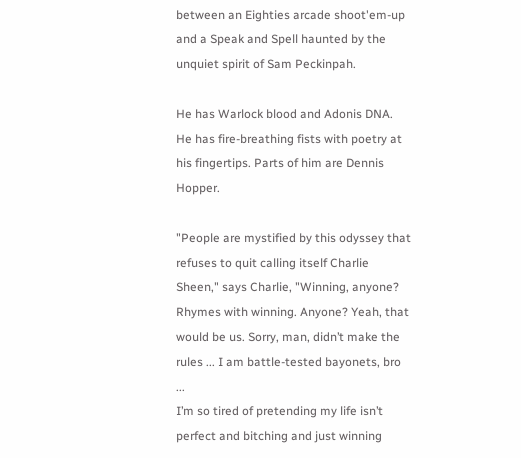between an Eighties arcade shoot'em-up and a Speak and Spell haunted by the unquiet spirit of Sam Peckinpah.

He has Warlock blood and Adonis DNA. He has fire-breathing fists with poetry at his fingertips. Parts of him are Dennis Hopper.

"People are mystified by this odyssey that refuses to quit calling itself Charlie Sheen," says Charlie, "Winning, anyone? Rhymes with winning. Anyone? Yeah, that would be us. Sorry, man, didn’t make the rules ... I am battle-tested bayonets, bro ...
I’m so tired of pretending my life isn’t perfect and bitching and just winning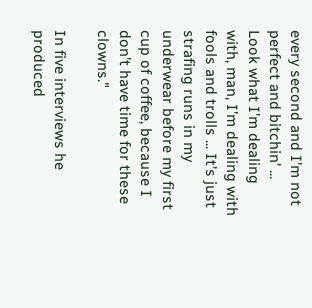every second and I’m not perfect and bitchin’ ... Look what I’m dealing with, man, I’m dealing with fools and trolls ... It’s just strafing runs in my underwear before my first cup of coffee, because I don’t have time for these clowns."

In five interviews he produced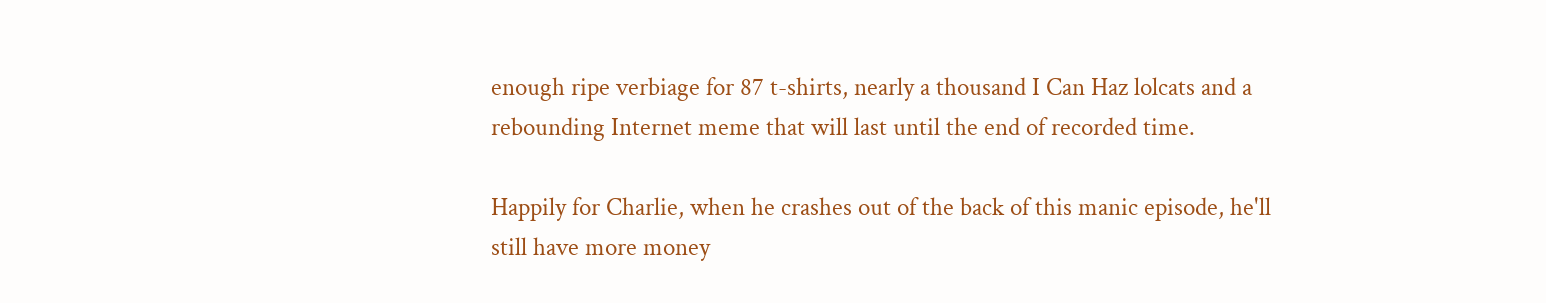enough ripe verbiage for 87 t-shirts, nearly a thousand I Can Haz lolcats and a rebounding Internet meme that will last until the end of recorded time.

Happily for Charlie, when he crashes out of the back of this manic episode, he'll still have more money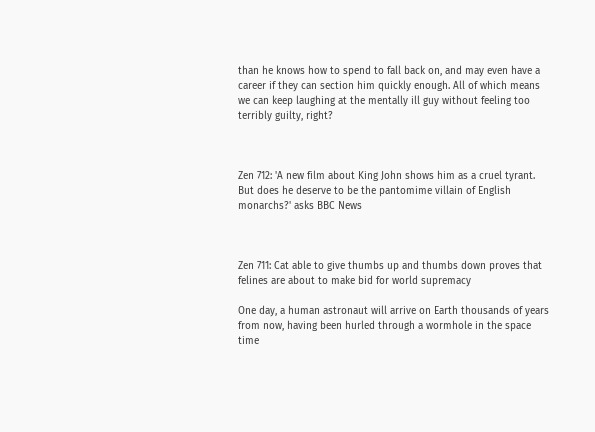than he knows how to spend to fall back on, and may even have a career if they can section him quickly enough. All of which means we can keep laughing at the mentally ill guy without feeling too terribly guilty, right?



Zen 712: 'A new film about King John shows him as a cruel tyrant. But does he deserve to be the pantomime villain of English monarchs?' asks BBC News



Zen 711: Cat able to give thumbs up and thumbs down proves that felines are about to make bid for world supremacy

One day, a human astronaut will arrive on Earth thousands of years from now, having been hurled through a wormhole in the space time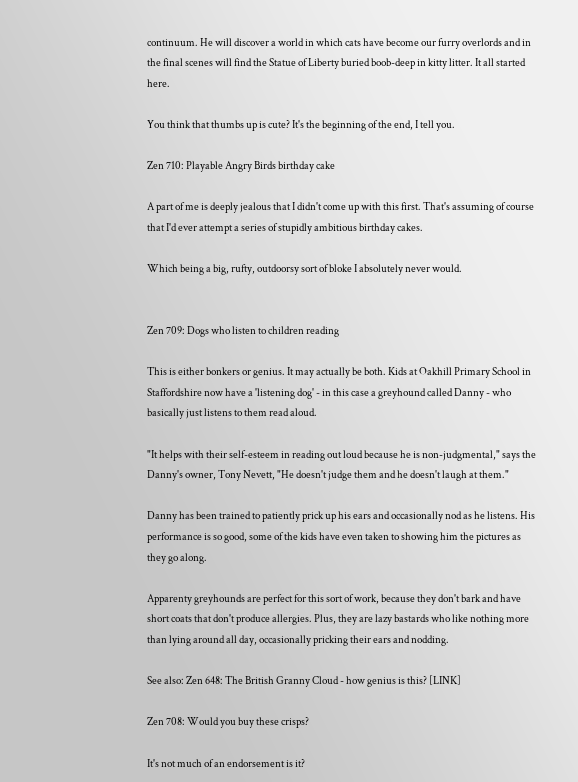continuum. He will discover a world in which cats have become our furry overlords and in the final scenes will find the Statue of Liberty buried boob-deep in kitty litter. It all started here.

You think that thumbs up is cute? It's the beginning of the end, I tell you.

Zen 710: Playable Angry Birds birthday cake

A part of me is deeply jealous that I didn't come up with this first. That's assuming of course that I'd ever attempt a series of stupidly ambitious birthday cakes.

Which being a big, rufty, outdoorsy sort of bloke I absolutely never would.


Zen 709: Dogs who listen to children reading

This is either bonkers or genius. It may actually be both. Kids at Oakhill Primary School in Staffordshire now have a 'listening dog' - in this case a greyhound called Danny - who basically just listens to them read aloud.

"It helps with their self-esteem in reading out loud because he is non-judgmental," says the Danny's owner, Tony Nevett, "He doesn't judge them and he doesn't laugh at them."

Danny has been trained to patiently prick up his ears and occasionally nod as he listens. His performance is so good, some of the kids have even taken to showing him the pictures as they go along.

Apparenty greyhounds are perfect for this sort of work, because they don't bark and have short coats that don't produce allergies. Plus, they are lazy bastards who like nothing more than lying around all day, occasionally pricking their ears and nodding.

See also: Zen 648: The British Granny Cloud - how genius is this? [LINK]

Zen 708: Would you buy these crisps?

It's not much of an endorsement is it?